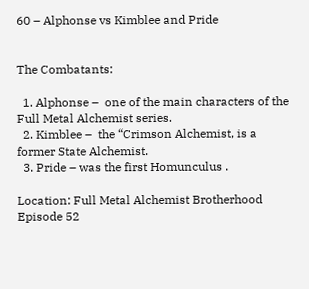60 – Alphonse vs Kimblee and Pride


The Combatants:

  1. Alphonse –  one of the main characters of the Full Metal Alchemist series.
  2. Kimblee –  the “Crimson Alchemist, is a former State Alchemist.
  3. Pride – was the first Homunculus .

Location: Full Metal Alchemist Brotherhood Episode 52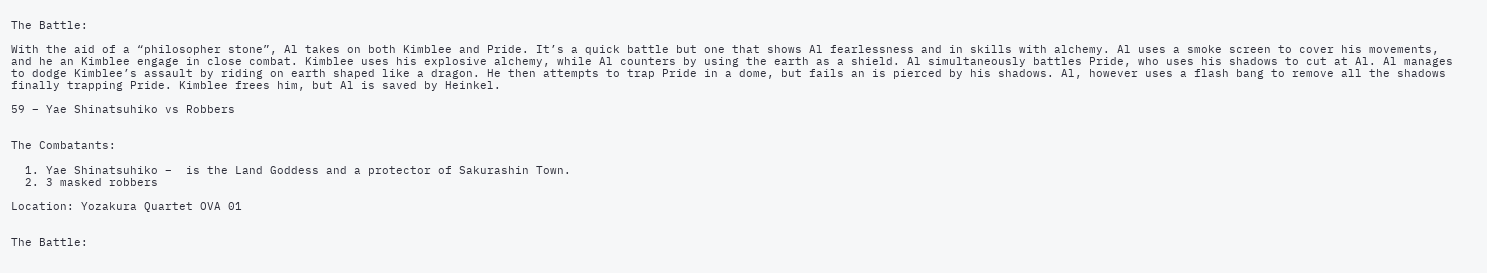The Battle:

With the aid of a “philosopher stone”, Al takes on both Kimblee and Pride. It’s a quick battle but one that shows Al fearlessness and in skills with alchemy. Al uses a smoke screen to cover his movements, and he an Kimblee engage in close combat. Kimblee uses his explosive alchemy, while Al counters by using the earth as a shield. Al simultaneously battles Pride, who uses his shadows to cut at Al. Al manages to dodge Kimblee’s assault by riding on earth shaped like a dragon. He then attempts to trap Pride in a dome, but fails an is pierced by his shadows. Al, however uses a flash bang to remove all the shadows finally trapping Pride. Kimblee frees him, but Al is saved by Heinkel.

59 – Yae Shinatsuhiko vs Robbers


The Combatants:

  1. Yae Shinatsuhiko –  is the Land Goddess and a protector of Sakurashin Town.
  2. 3 masked robbers

Location: Yozakura Quartet OVA 01


The Battle: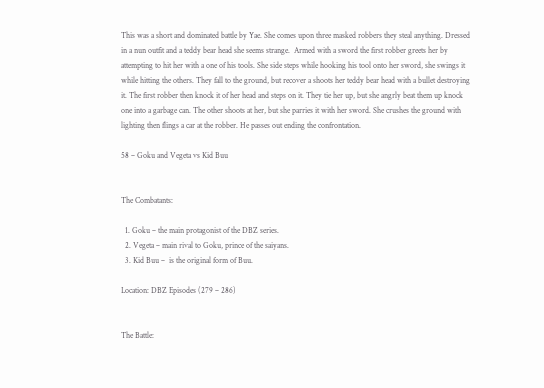This was a short and dominated battle by Yae. She comes upon three masked robbers they steal anything. Dressed in a nun outfit and a teddy bear head she seems strange.  Armed with a sword the first robber greets her by attempting to hit her with a one of his tools. She side steps while hooking his tool onto her sword, she swings it while hitting the others. They fall to the ground, but recover a shoots her teddy bear head with a bullet destroying it. The first robber then knock it of her head and steps on it. They tie her up, but she angrly beat them up knock one into a garbage can. The other shoots at her, but she parries it with her sword. She crushes the ground with lighting then flings a car at the robber. He passes out ending the confrontation.

58 – Goku and Vegeta vs Kid Buu


The Combatants:

  1. Goku – the main protagonist of the DBZ series.
  2. Vegeta – main rival to Goku, prince of the saiyans.
  3. Kid Buu –  is the original form of Buu.

Location: DBZ Episodes (279 – 286)


The Battle: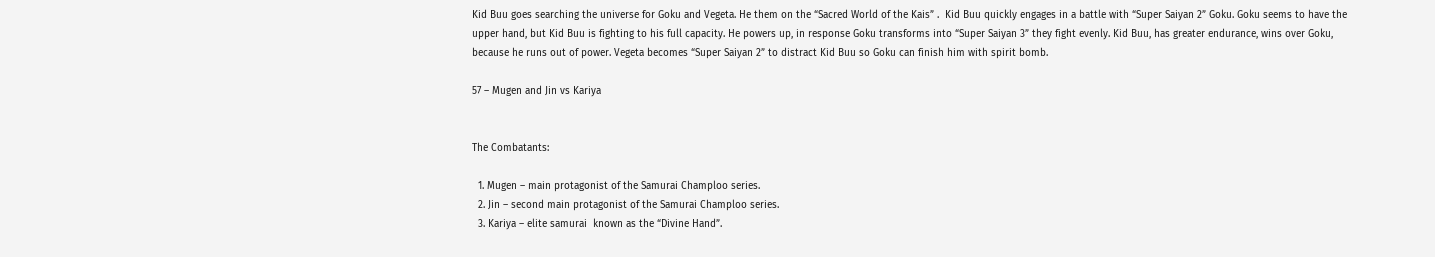Kid Buu goes searching the universe for Goku and Vegeta. He them on the “Sacred World of the Kais” .  Kid Buu quickly engages in a battle with “Super Saiyan 2” Goku. Goku seems to have the upper hand, but Kid Buu is fighting to his full capacity. He powers up, in response Goku transforms into “Super Saiyan 3” they fight evenly. Kid Buu, has greater endurance, wins over Goku, because he runs out of power. Vegeta becomes “Super Saiyan 2” to distract Kid Buu so Goku can finish him with spirit bomb.

57 – Mugen and Jin vs Kariya


The Combatants:

  1. Mugen – main protagonist of the Samurai Champloo series.
  2. Jin – second main protagonist of the Samurai Champloo series.
  3. Kariya – elite samurai  known as the “Divine Hand”.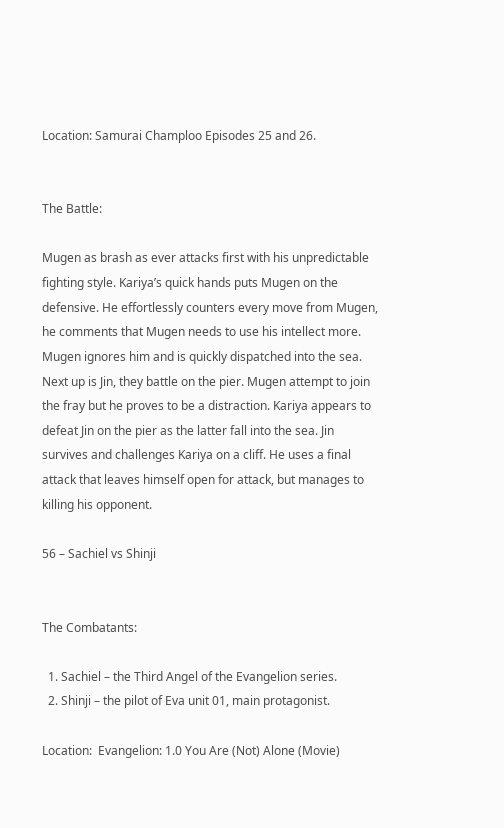Location: Samurai Champloo Episodes 25 and 26.


The Battle:

Mugen as brash as ever attacks first with his unpredictable fighting style. Kariya’s quick hands puts Mugen on the defensive. He effortlessly counters every move from Mugen, he comments that Mugen needs to use his intellect more. Mugen ignores him and is quickly dispatched into the sea. Next up is Jin, they battle on the pier. Mugen attempt to join the fray but he proves to be a distraction. Kariya appears to defeat Jin on the pier as the latter fall into the sea. Jin survives and challenges Kariya on a cliff. He uses a final attack that leaves himself open for attack, but manages to killing his opponent.

56 – Sachiel vs Shinji


The Combatants:

  1. Sachiel – the Third Angel of the Evangelion series.
  2. Shinji – the pilot of Eva unit 01, main protagonist.

Location:  Evangelion: 1.0 You Are (Not) Alone (Movie)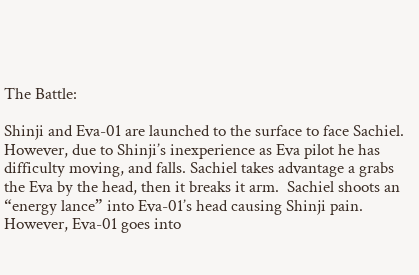The Battle:

Shinji and Eva-01 are launched to the surface to face Sachiel. However, due to Shinji’s inexperience as Eva pilot he has difficulty moving, and falls. Sachiel takes advantage a grabs the Eva by the head, then it breaks it arm.  Sachiel shoots an “energy lance” into Eva-01’s head causing Shinji pain. However, Eva-01 goes into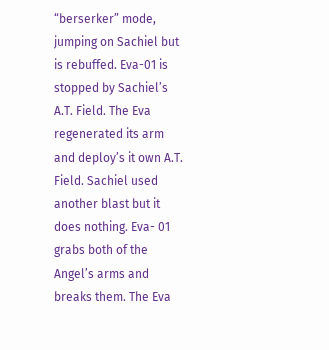“berserker” mode, jumping on Sachiel but is rebuffed. Eva-01 is stopped by Sachiel’s A.T. Field. The Eva regenerated its arm and deploy’s it own A.T. Field. Sachiel used another blast but it does nothing. Eva- 01  grabs both of the Angel’s arms and breaks them. The Eva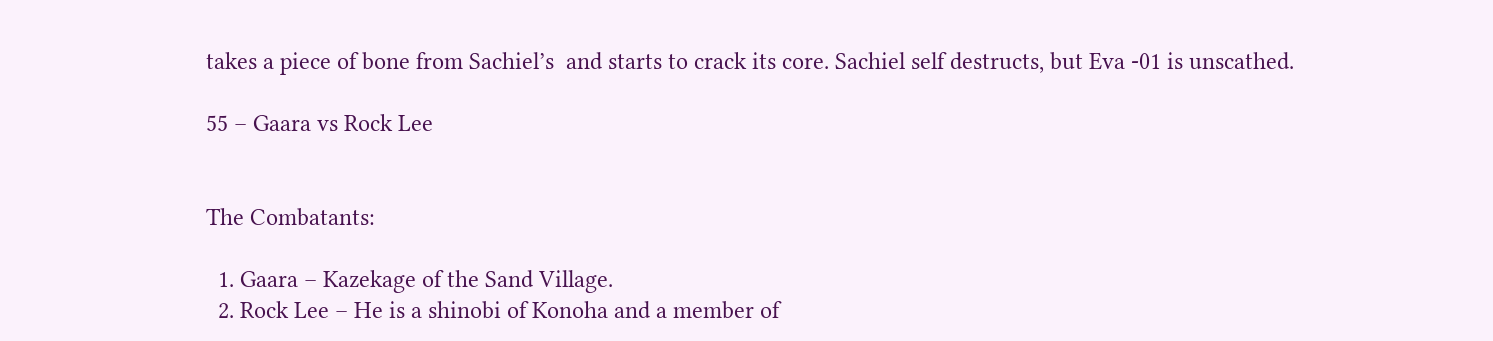takes a piece of bone from Sachiel’s  and starts to crack its core. Sachiel self destructs, but Eva -01 is unscathed.

55 – Gaara vs Rock Lee


The Combatants:

  1. Gaara – Kazekage of the Sand Village.
  2. Rock Lee – He is a shinobi of Konoha and a member of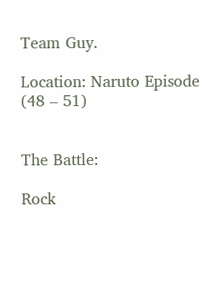Team Guy.

Location: Naruto Episode (48 – 51)


The Battle:

Rock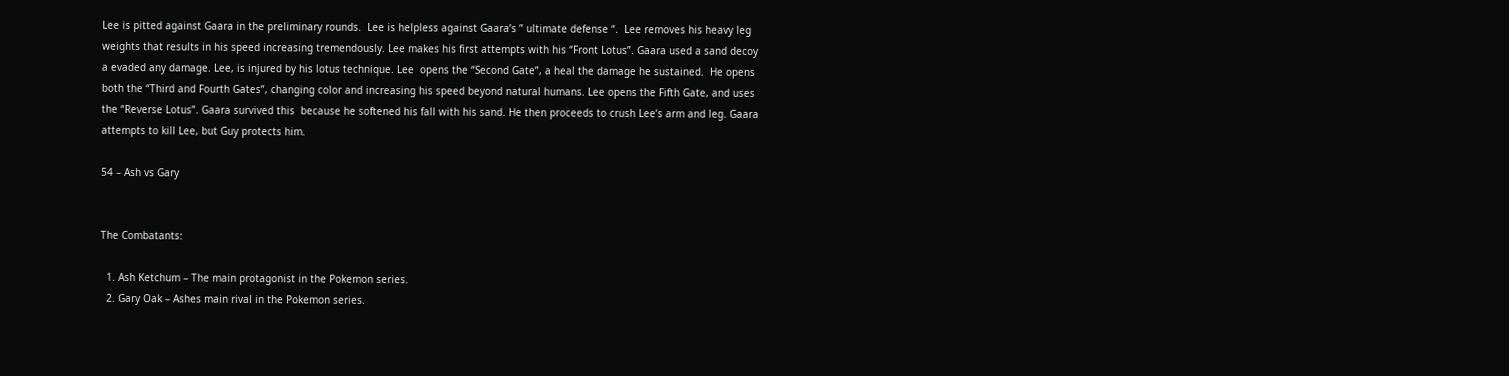Lee is pitted against Gaara in the preliminary rounds.  Lee is helpless against Gaara’s ” ultimate defense “.  Lee removes his heavy leg weights that results in his speed increasing tremendously. Lee makes his first attempts with his “Front Lotus”. Gaara used a sand decoy a evaded any damage. Lee, is injured by his lotus technique. Lee  opens the “Second Gate”, a heal the damage he sustained.  He opens both the “Third and Fourth Gates”, changing color and increasing his speed beyond natural humans. Lee opens the Fifth Gate, and uses the “Reverse Lotus”. Gaara survived this  because he softened his fall with his sand. He then proceeds to crush Lee’s arm and leg. Gaara attempts to kill Lee, but Guy protects him.

54 – Ash vs Gary


The Combatants:

  1. Ash Ketchum – The main protagonist in the Pokemon series.
  2. Gary Oak – Ashes main rival in the Pokemon series.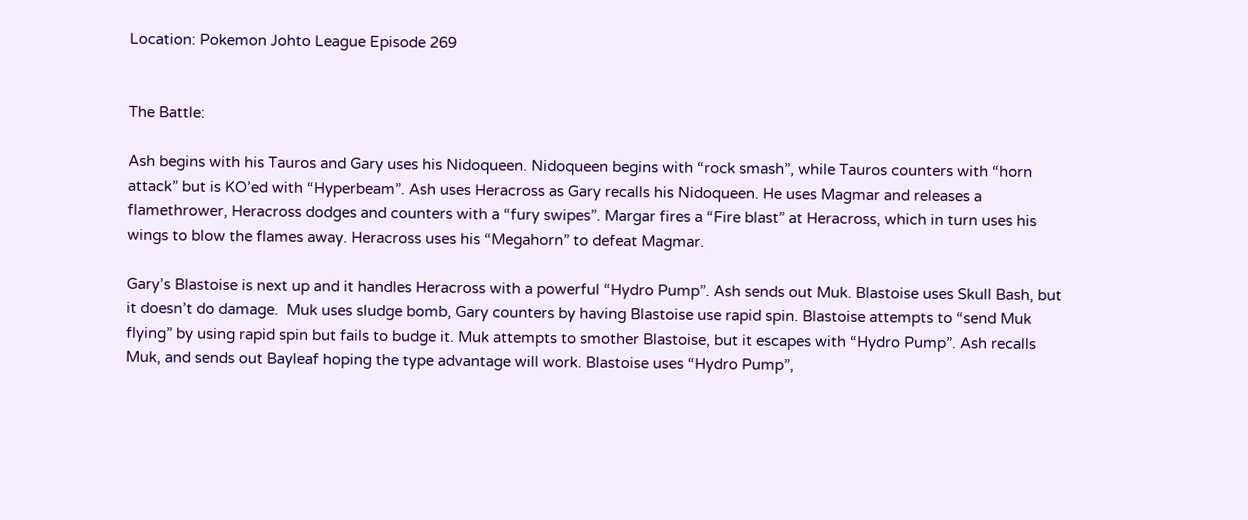Location: Pokemon Johto League Episode 269


The Battle:

Ash begins with his Tauros and Gary uses his Nidoqueen. Nidoqueen begins with “rock smash”, while Tauros counters with “horn attack” but is KO’ed with “Hyperbeam”. Ash uses Heracross as Gary recalls his Nidoqueen. He uses Magmar and releases a flamethrower, Heracross dodges and counters with a “fury swipes”. Margar fires a “Fire blast” at Heracross, which in turn uses his wings to blow the flames away. Heracross uses his “Megahorn” to defeat Magmar.

Gary’s Blastoise is next up and it handles Heracross with a powerful “Hydro Pump”. Ash sends out Muk. Blastoise uses Skull Bash, but it doesn’t do damage.  Muk uses sludge bomb, Gary counters by having Blastoise use rapid spin. Blastoise attempts to “send Muk flying” by using rapid spin but fails to budge it. Muk attempts to smother Blastoise, but it escapes with “Hydro Pump”. Ash recalls Muk, and sends out Bayleaf hoping the type advantage will work. Blastoise uses “Hydro Pump”,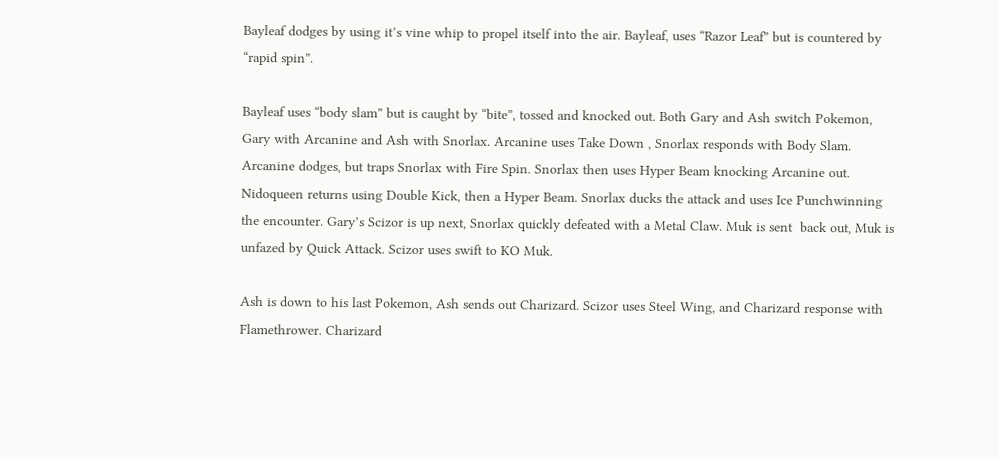Bayleaf dodges by using it’s vine whip to propel itself into the air. Bayleaf, uses “Razor Leaf” but is countered by “rapid spin”.

Bayleaf uses “body slam” but is caught by “bite”, tossed and knocked out. Both Gary and Ash switch Pokemon, Gary with Arcanine and Ash with Snorlax. Arcanine uses Take Down , Snorlax responds with Body Slam. Arcanine dodges, but traps Snorlax with Fire Spin. Snorlax then uses Hyper Beam knocking Arcanine out. Nidoqueen returns using Double Kick, then a Hyper Beam. Snorlax ducks the attack and uses Ice Punchwinning the encounter. Gary’s Scizor is up next, Snorlax quickly defeated with a Metal Claw. Muk is sent  back out, Muk is unfazed by Quick Attack. Scizor uses swift to KO Muk.

Ash is down to his last Pokemon, Ash sends out Charizard. Scizor uses Steel Wing, and Charizard response with Flamethrower. Charizard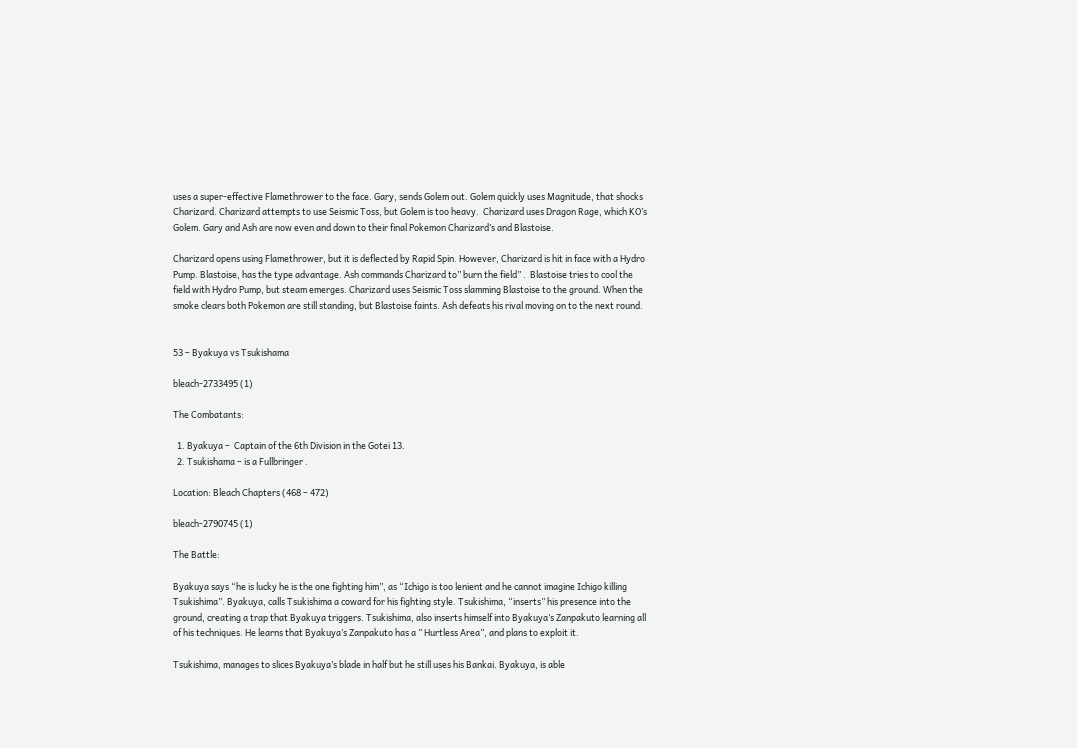uses a super-effective Flamethrower to the face. Gary, sends Golem out. Golem quickly uses Magnitude, that shocks Charizard. Charizard attempts to use Seismic Toss, but Golem is too heavy.  Charizard uses Dragon Rage, which KO’s Golem. Gary and Ash are now even and down to their final Pokemon Charizard’s and Blastoise.

Charizard opens using Flamethrower, but it is deflected by Rapid Spin. However, Charizard is hit in face with a Hydro Pump. Blastoise, has the type advantage. Ash commands Charizard to” burn the field” .  Blastoise tries to cool the field with Hydro Pump, but steam emerges. Charizard uses Seismic Toss slamming Blastoise to the ground. When the smoke clears both Pokemon are still standing, but Blastoise faints. Ash defeats his rival moving on to the next round.


53 – Byakuya vs Tsukishama

bleach-2733495 (1)

The Combatants:

  1. Byakuya –  Captain of the 6th Division in the Gotei 13.
  2. Tsukishama – is a Fullbringer .

Location: Bleach Chapters (468 – 472)

bleach-2790745 (1)

The Battle:

Byakuya says “he is lucky he is the one fighting him”, as “Ichigo is too lenient and he cannot imagine Ichigo killing Tsukishima”. Byakuya, calls Tsukishima a coward for his fighting style. Tsukishima, “inserts” his presence into the ground, creating a trap that Byakuya triggers. Tsukishima, also inserts himself into Byakuya’s Zanpakuto learning all of his techniques. He learns that Byakuya’s Zanpakuto has a ” Hurtless Area”, and plans to exploit it.

Tsukishima, manages to slices Byakuya’s blade in half but he still uses his Bankai. Byakuya, is able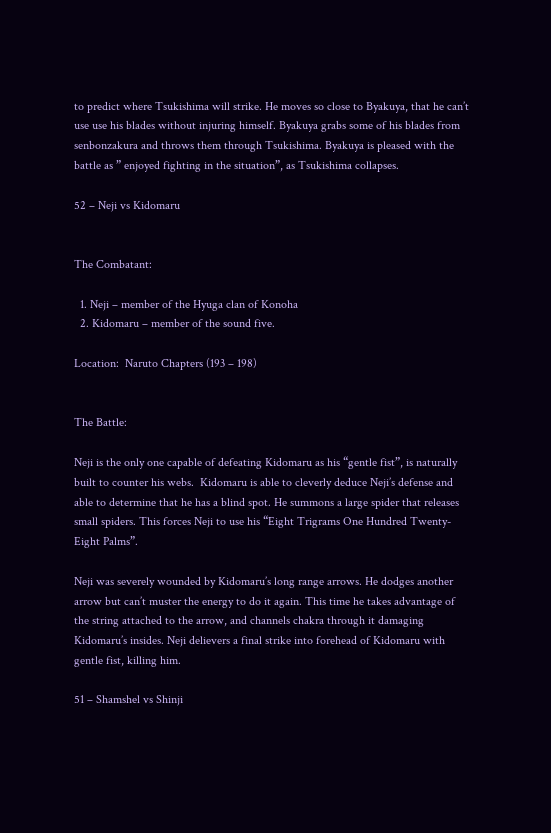to predict where Tsukishima will strike. He moves so close to Byakuya, that he can’t use use his blades without injuring himself. Byakuya grabs some of his blades from senbonzakura and throws them through Tsukishima. Byakuya is pleased with the battle as ” enjoyed fighting in the situation”, as Tsukishima collapses.

52 – Neji vs Kidomaru


The Combatant:

  1. Neji – member of the Hyuga clan of Konoha
  2. Kidomaru – member of the sound five.

Location:  Naruto Chapters (193 – 198)


The Battle:

Neji is the only one capable of defeating Kidomaru as his “gentle fist”, is naturally built to counter his webs.  Kidomaru is able to cleverly deduce Neji’s defense and able to determine that he has a blind spot. He summons a large spider that releases small spiders. This forces Neji to use his “Eight Trigrams One Hundred Twenty-Eight Palms”.

Neji was severely wounded by Kidomaru’s long range arrows. He dodges another arrow but can’t muster the energy to do it again. This time he takes advantage of the string attached to the arrow, and channels chakra through it damaging Kidomaru’s insides. Neji delievers a final strike into forehead of Kidomaru with gentle fist, killing him.

51 – Shamshel vs Shinji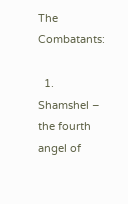The Combatants:

  1. Shamshel – the fourth angel of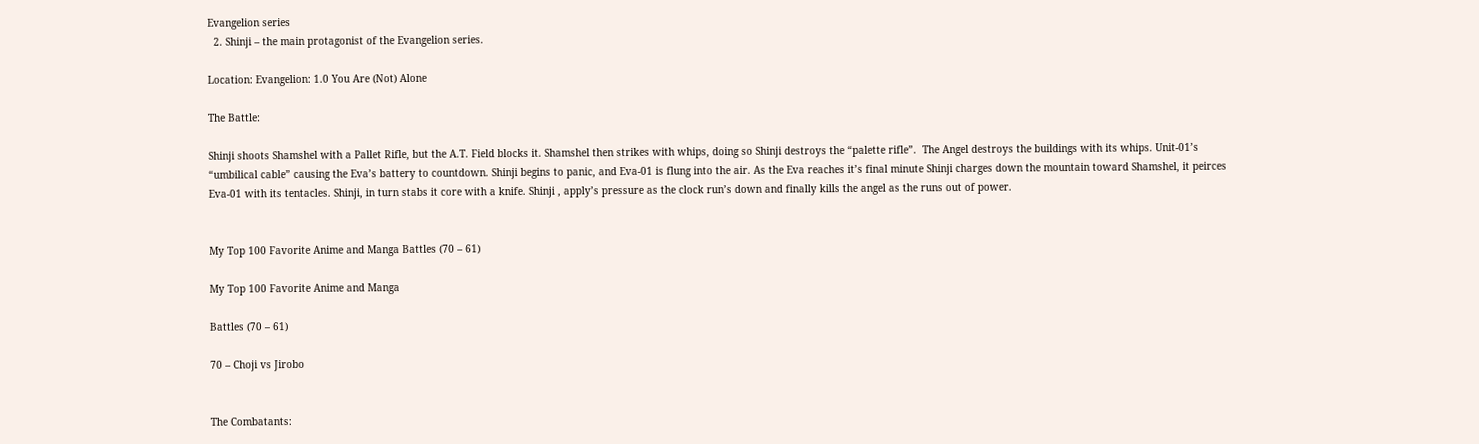Evangelion series
  2. Shinji – the main protagonist of the Evangelion series.

Location: Evangelion: 1.0 You Are (Not) Alone

The Battle:

Shinji shoots Shamshel with a Pallet Rifle, but the A.T. Field blocks it. Shamshel then strikes with whips, doing so Shinji destroys the “palette rifle”.  The Angel destroys the buildings with its whips. Unit-01’s “umbilical cable” causing the Eva’s battery to countdown. Shinji begins to panic, and Eva-01 is flung into the air. As the Eva reaches it’s final minute Shinji charges down the mountain toward Shamshel, it peirces Eva-01 with its tentacles. Shinji, in turn stabs it core with a knife. Shinji , apply’s pressure as the clock run’s down and finally kills the angel as the runs out of power.


My Top 100 Favorite Anime and Manga Battles (70 – 61)

My Top 100 Favorite Anime and Manga

Battles (70 – 61)

70 – Choji vs Jirobo


The Combatants: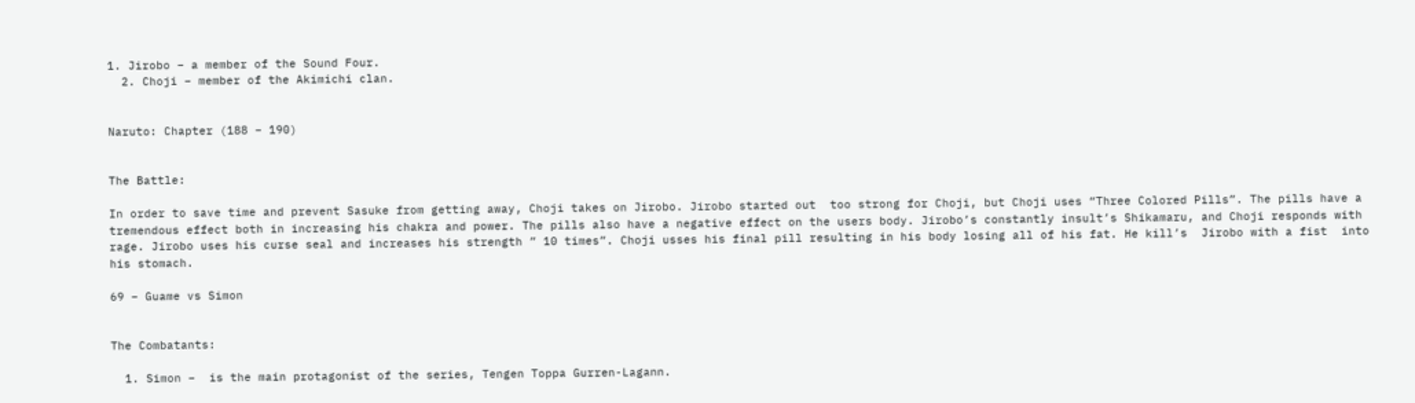1. Jirobo – a member of the Sound Four.
  2. Choji – member of the Akimichi clan.


Naruto: Chapter (188 – 190)


The Battle:

In order to save time and prevent Sasuke from getting away, Choji takes on Jirobo. Jirobo started out  too strong for Choji, but Choji uses “Three Colored Pills”. The pills have a tremendous effect both in increasing his chakra and power. The pills also have a negative effect on the users body. Jirobo’s constantly insult’s Shikamaru, and Choji responds with rage. Jirobo uses his curse seal and increases his strength ” 10 times”. Choji usses his final pill resulting in his body losing all of his fat. He kill’s  Jirobo with a fist  into his stomach.

69 – Guame vs Simon


The Combatants:

  1. Simon –  is the main protagonist of the series, Tengen Toppa Gurren-Lagann.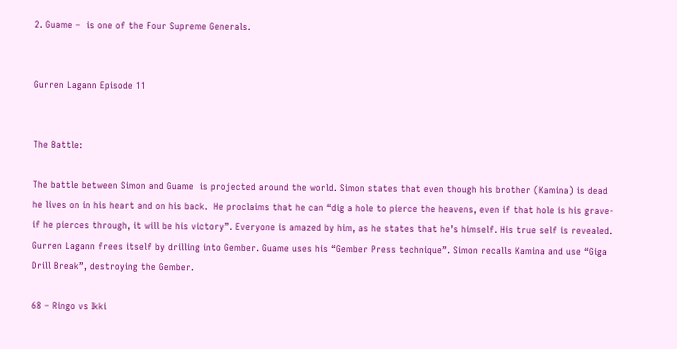2. Guame –  is one of the Four Supreme Generals.


Gurren Lagann Episode 11


The Battle:

The battle between Simon and Guame  is projected around the world. Simon states that even though his brother (Kamina) is dead he lives on in his heart and on his back.  He proclaims that he can “dig a hole to pierce the heavens, even if that hole is his grave-if he pierces through, it will be his victory”. Everyone is amazed by him, as he states that he’s himself. His true self is revealed. Gurren Lagann frees itself by drilling into Gember. Guame uses his “Gember Press technique”. Simon recalls Kamina and use “Giga Drill Break”, destroying the Gember.

68 – Ringo vs Ikki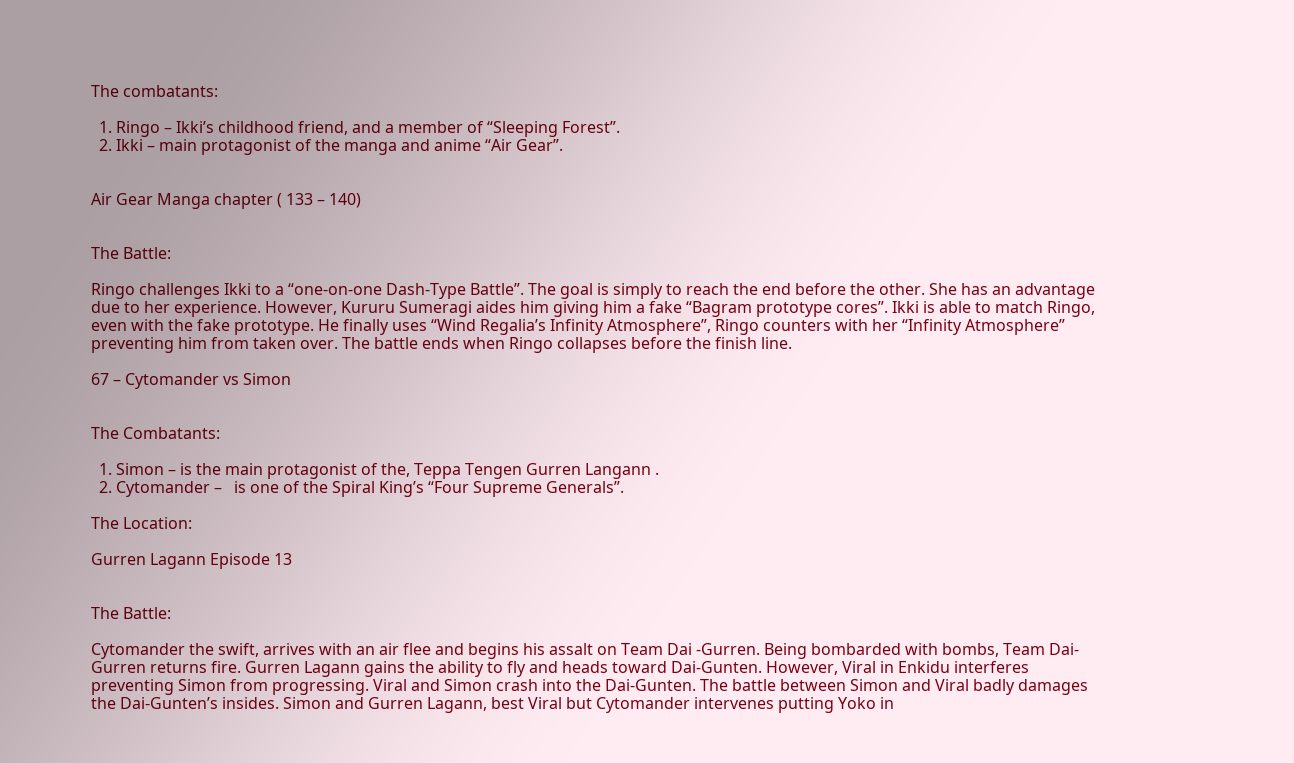The combatants:

  1. Ringo – Ikki’s childhood friend, and a member of “Sleeping Forest”.
  2. Ikki – main protagonist of the manga and anime “Air Gear”.


Air Gear Manga chapter ( 133 – 140)


The Battle:

Ringo challenges Ikki to a “one-on-one Dash-Type Battle”. The goal is simply to reach the end before the other. She has an advantage due to her experience. However, Kururu Sumeragi aides him giving him a fake “Bagram prototype cores”. Ikki is able to match Ringo, even with the fake prototype. He finally uses “Wind Regalia’s Infinity Atmosphere”, Ringo counters with her “Infinity Atmosphere” preventing him from taken over. The battle ends when Ringo collapses before the finish line.

67 – Cytomander vs Simon


The Combatants:

  1. Simon – is the main protagonist of the, Teppa Tengen Gurren Langann .
  2. Cytomander –   is one of the Spiral King’s “Four Supreme Generals”.

The Location:

Gurren Lagann Episode 13


The Battle:

Cytomander the swift, arrives with an air flee and begins his assalt on Team Dai -Gurren. Being bombarded with bombs, Team Dai-Gurren returns fire. Gurren Lagann gains the ability to fly and heads toward Dai-Gunten. However, Viral in Enkidu interferes preventing Simon from progressing. Viral and Simon crash into the Dai-Gunten. The battle between Simon and Viral badly damages the Dai-Gunten’s insides. Simon and Gurren Lagann, best Viral but Cytomander intervenes putting Yoko in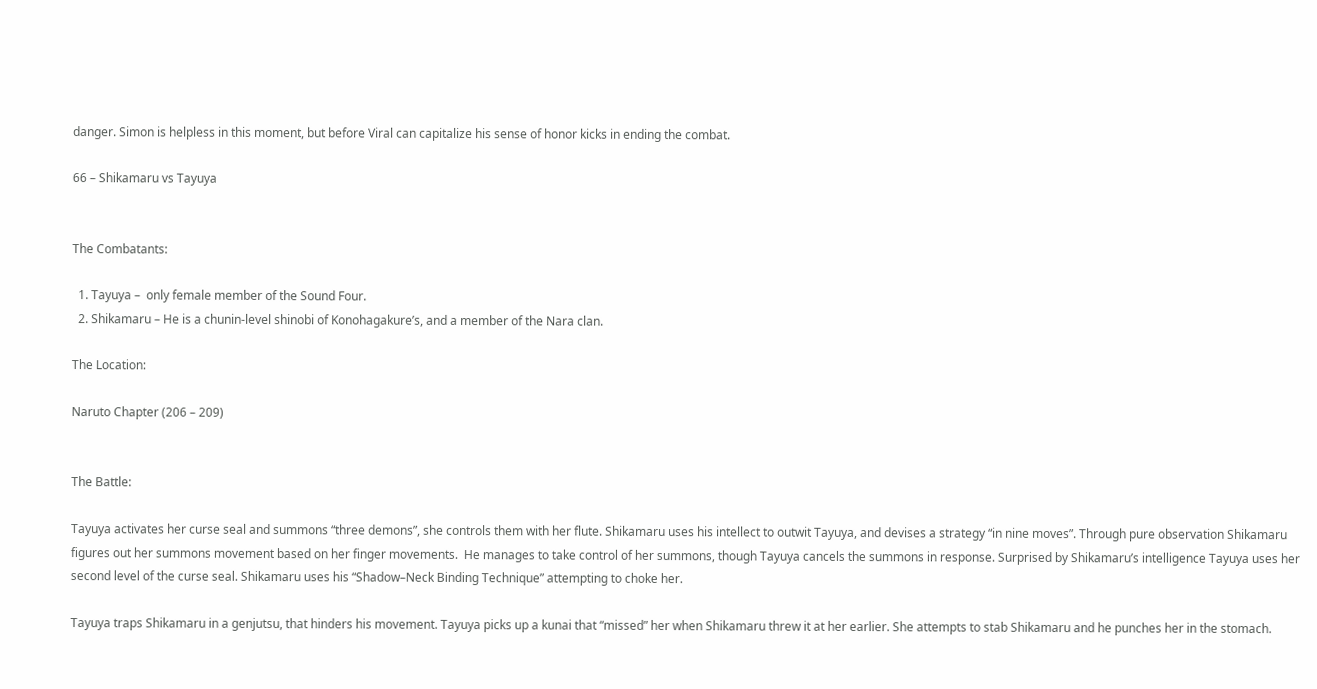danger. Simon is helpless in this moment, but before Viral can capitalize his sense of honor kicks in ending the combat.

66 – Shikamaru vs Tayuya


The Combatants:

  1. Tayuya –  only female member of the Sound Four.
  2. Shikamaru – He is a chunin-level shinobi of Konohagakure’s, and a member of the Nara clan.

The Location:

Naruto Chapter (206 – 209)


The Battle:

Tayuya activates her curse seal and summons “three demons”, she controls them with her flute. Shikamaru uses his intellect to outwit Tayuya, and devises a strategy “in nine moves”. Through pure observation Shikamaru  figures out her summons movement based on her finger movements.  He manages to take control of her summons, though Tayuya cancels the summons in response. Surprised by Shikamaru’s intelligence Tayuya uses her second level of the curse seal. Shikamaru uses his “Shadow–Neck Binding Technique” attempting to choke her.

Tayuya traps Shikamaru in a genjutsu, that hinders his movement. Tayuya picks up a kunai that “missed” her when Shikamaru threw it at her earlier. She attempts to stab Shikamaru and he punches her in the stomach.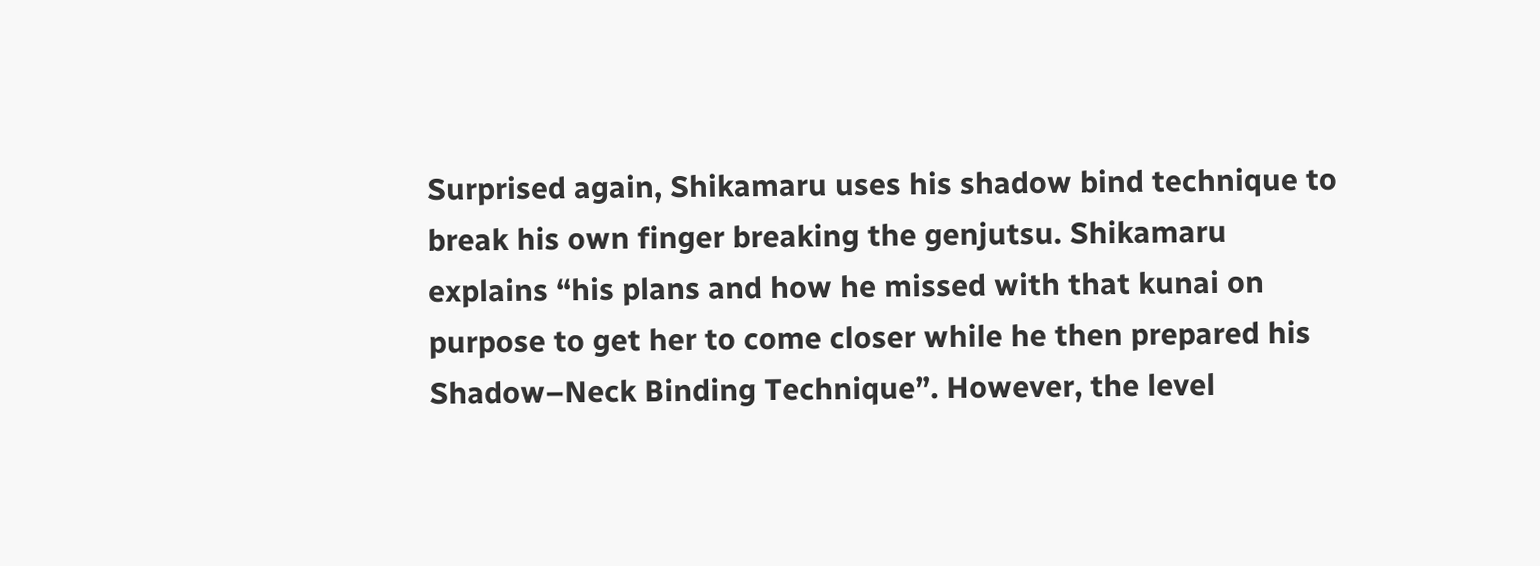Surprised again, Shikamaru uses his shadow bind technique to break his own finger breaking the genjutsu. Shikamaru explains “his plans and how he missed with that kunai on purpose to get her to come closer while he then prepared his Shadow–Neck Binding Technique”. However, the level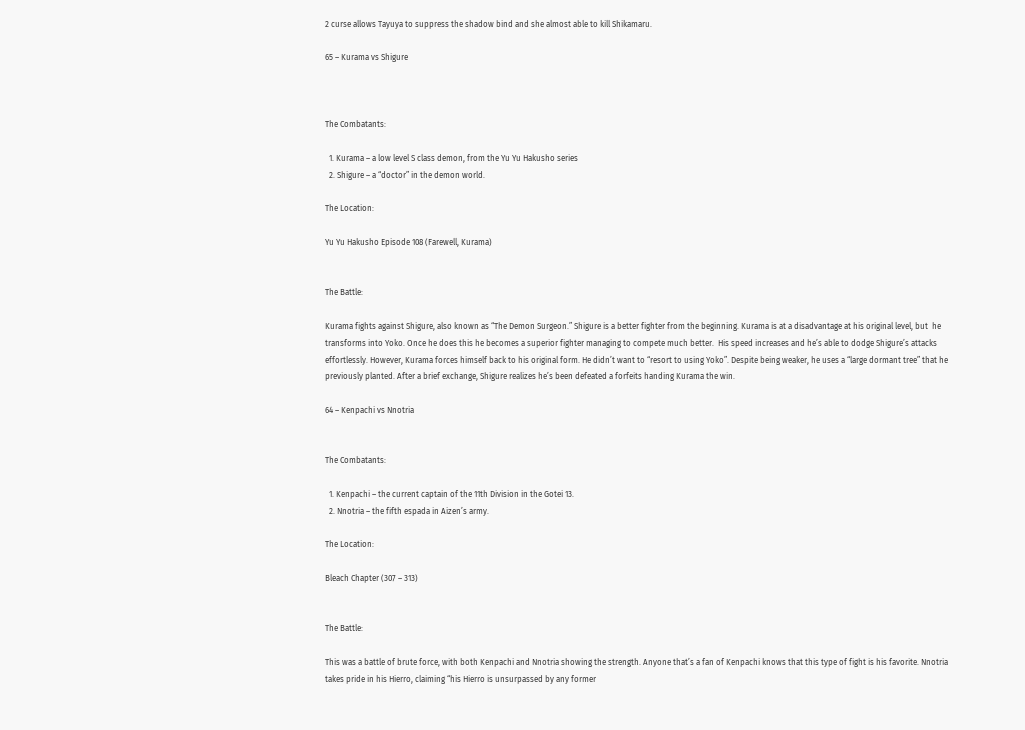2 curse allows Tayuya to suppress the shadow bind and she almost able to kill Shikamaru.

65 – Kurama vs Shigure



The Combatants:

  1. Kurama – a low level S class demon, from the Yu Yu Hakusho series
  2. Shigure – a “doctor” in the demon world.

The Location:

Yu Yu Hakusho Episode 108 (Farewell, Kurama)


The Battle:

Kurama fights against Shigure, also known as “The Demon Surgeon.” Shigure is a better fighter from the beginning. Kurama is at a disadvantage at his original level, but  he transforms into Yoko. Once he does this he becomes a superior fighter managing to compete much better.  His speed increases and he’s able to dodge Shigure’s attacks effortlessly. However, Kurama forces himself back to his original form. He didn’t want to “resort to using Yoko”. Despite being weaker, he uses a “large dormant tree” that he previously planted. After a brief exchange, Shigure realizes he’s been defeated a forfeits handing Kurama the win.

64 – Kenpachi vs Nnotria


The Combatants:

  1. Kenpachi – the current captain of the 11th Division in the Gotei 13.
  2. Nnotria – the fifth espada in Aizen’s army.

The Location:

Bleach Chapter (307 – 313)


The Battle:

This was a battle of brute force, with both Kenpachi and Nnotria showing the strength. Anyone that’s a fan of Kenpachi knows that this type of fight is his favorite. Nnotria takes pride in his Hierro, claiming “his Hierro is unsurpassed by any former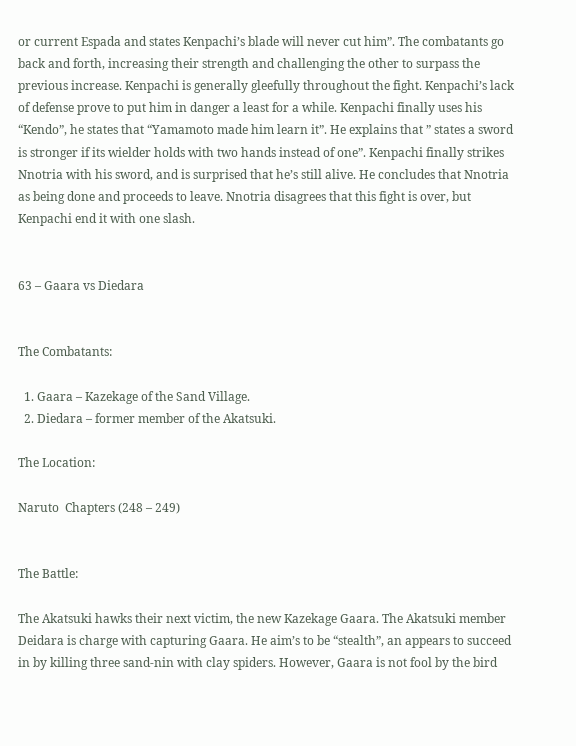or current Espada and states Kenpachi’s blade will never cut him”. The combatants go back and forth, increasing their strength and challenging the other to surpass the previous increase. Kenpachi is generally gleefully throughout the fight. Kenpachi’s lack of defense prove to put him in danger a least for a while. Kenpachi finally uses his “Kendo”, he states that “Yamamoto made him learn it”. He explains that ” states a sword is stronger if its wielder holds with two hands instead of one”. Kenpachi finally strikes Nnotria with his sword, and is surprised that he’s still alive. He concludes that Nnotria as being done and proceeds to leave. Nnotria disagrees that this fight is over, but Kenpachi end it with one slash.


63 – Gaara vs Diedara


The Combatants:

  1. Gaara – Kazekage of the Sand Village.
  2. Diedara – former member of the Akatsuki.

The Location:

Naruto  Chapters (248 – 249)


The Battle:

The Akatsuki hawks their next victim, the new Kazekage Gaara. The Akatsuki member Deidara is charge with capturing Gaara. He aim’s to be “stealth”, an appears to succeed in by killing three sand-nin with clay spiders. However, Gaara is not fool by the bird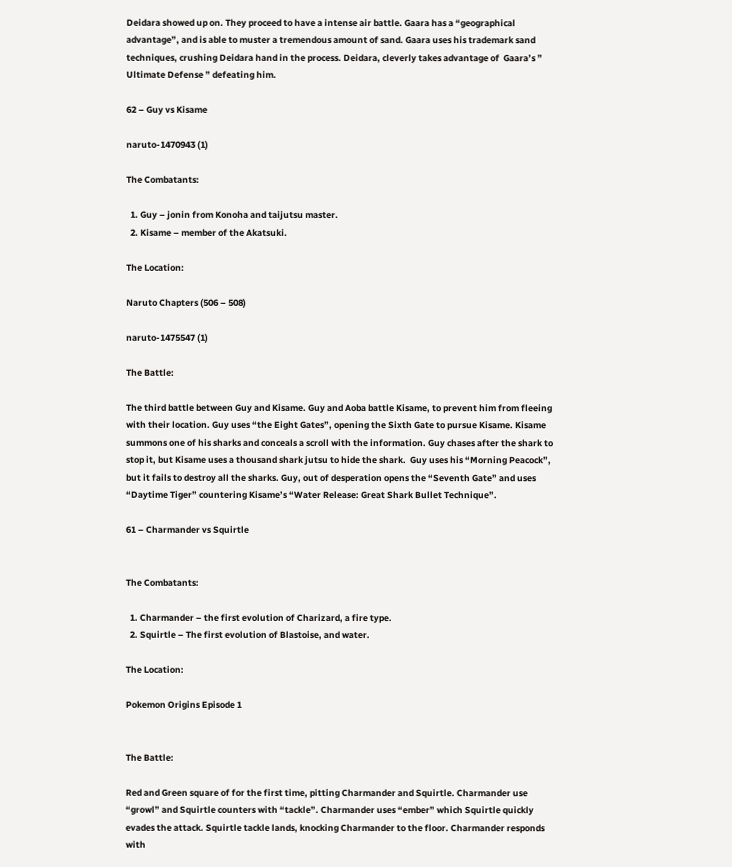Deidara showed up on. They proceed to have a intense air battle. Gaara has a “geographical advantage”, and is able to muster a tremendous amount of sand. Gaara uses his trademark sand techniques, crushing Deidara hand in the process. Deidara, cleverly takes advantage of  Gaara’s ” Ultimate Defense ” defeating him.

62 – Guy vs Kisame

naruto-1470943 (1)

The Combatants:

  1. Guy – jonin from Konoha and taijutsu master.
  2. Kisame – member of the Akatsuki.

The Location:

Naruto Chapters (506 – 508)

naruto-1475547 (1)

The Battle:

The third battle between Guy and Kisame. Guy and Aoba battle Kisame, to prevent him from fleeing with their location. Guy uses “the Eight Gates”, opening the Sixth Gate to pursue Kisame. Kisame summons one of his sharks and conceals a scroll with the information. Guy chases after the shark to stop it, but Kisame uses a thousand shark jutsu to hide the shark.  Guy uses his “Morning Peacock”, but it fails to destroy all the sharks. Guy, out of desperation opens the “Seventh Gate” and uses “Daytime Tiger” countering Kisame’s “Water Release: Great Shark Bullet Technique”.

61 – Charmander vs Squirtle


The Combatants:

  1. Charmander – the first evolution of Charizard, a fire type.
  2. Squirtle – The first evolution of Blastoise, and water.

The Location:

Pokemon Origins Episode 1


The Battle:

Red and Green square of for the first time, pitting Charmander and Squirtle. Charmander use “growl” and Squirtle counters with “tackle”. Charmander uses “ember” which Squirtle quickly evades the attack. Squirtle tackle lands, knocking Charmander to the floor. Charmander responds with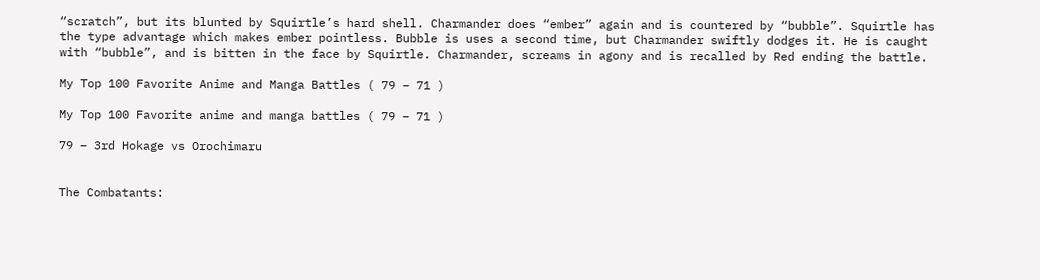“scratch”, but its blunted by Squirtle’s hard shell. Charmander does “ember” again and is countered by “bubble”. Squirtle has the type advantage which makes ember pointless. Bubble is uses a second time, but Charmander swiftly dodges it. He is caught with “bubble”, and is bitten in the face by Squirtle. Charmander, screams in agony and is recalled by Red ending the battle.

My Top 100 Favorite Anime and Manga Battles ( 79 – 71 )

My Top 100 Favorite anime and manga battles ( 79 – 71 )

79 – 3rd Hokage vs Orochimaru


The Combatants: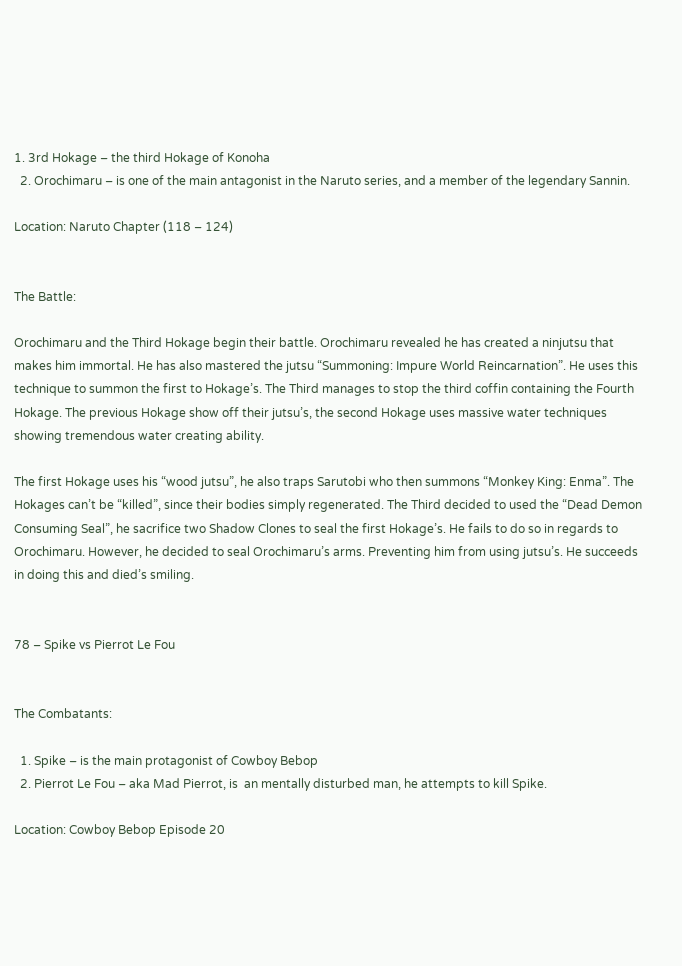1. 3rd Hokage – the third Hokage of Konoha
  2. Orochimaru – is one of the main antagonist in the Naruto series, and a member of the legendary Sannin.

Location: Naruto Chapter (118 – 124)


The Battle:

Orochimaru and the Third Hokage begin their battle. Orochimaru revealed he has created a ninjutsu that makes him immortal. He has also mastered the jutsu “Summoning: Impure World Reincarnation”. He uses this technique to summon the first to Hokage’s. The Third manages to stop the third coffin containing the Fourth Hokage. The previous Hokage show off their jutsu’s, the second Hokage uses massive water techniques showing tremendous water creating ability.

The first Hokage uses his “wood jutsu”, he also traps Sarutobi who then summons “Monkey King: Enma”. The Hokages can’t be “killed”, since their bodies simply regenerated. The Third decided to used the “Dead Demon Consuming Seal”, he sacrifice two Shadow Clones to seal the first Hokage’s. He fails to do so in regards to Orochimaru. However, he decided to seal Orochimaru’s arms. Preventing him from using jutsu’s. He succeeds in doing this and died’s smiling.


78 – Spike vs Pierrot Le Fou


The Combatants:

  1. Spike – is the main protagonist of Cowboy Bebop
  2. Pierrot Le Fou – aka Mad Pierrot, is  an mentally disturbed man, he attempts to kill Spike.

Location: Cowboy Bebop Episode 20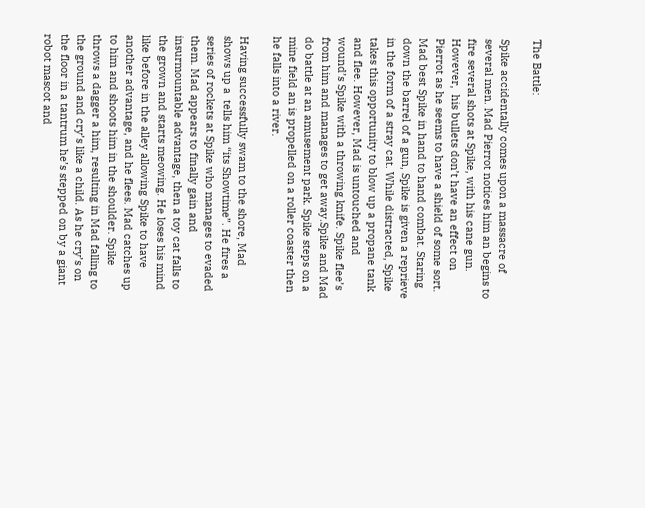The Battle:

Spike accidentally comes upon a massacre of several men. Mad Pierrot notices him an begins to fire several shots at Spike, with his cane gun. However,  his bullets don’t have an effect on Pierrot as he seems to have a shield of some sort. Mad best Spike in hand to hand combat. Staring down the barrel of a gun, Spike is given a reprieve in the form of a stray cat. While distracted, Spike takes this opportunity to blow up a propane tank and flee. However, Mad is untouched and wound’s Spike with a throwing knife. Spike flee’s from him and manages to get away.Spike and Mad do battle at an amusement park. Spike steps on a mine field an is propelled on a roller coaster then he falls into a river.

Having successfully swam to the shore, Mad shows up a  tells him “its Showtime”. He fires a series of rockets at Spike who manages to evaded them. Mad appears to finally gain and insurmountable advantage, then a toy cat falls to the grown and starts meowing. He loses his mind like before in the alley allowing Spike to have another advantage, and he flees. Mad catches up to him and shoots him in the shoulder. Spike throws a dagger a him, resulting in Mad falling to the ground and cry’s like a child. As he cry’s on the floor in a tantrum he’s stepped on by a giant robot mascot and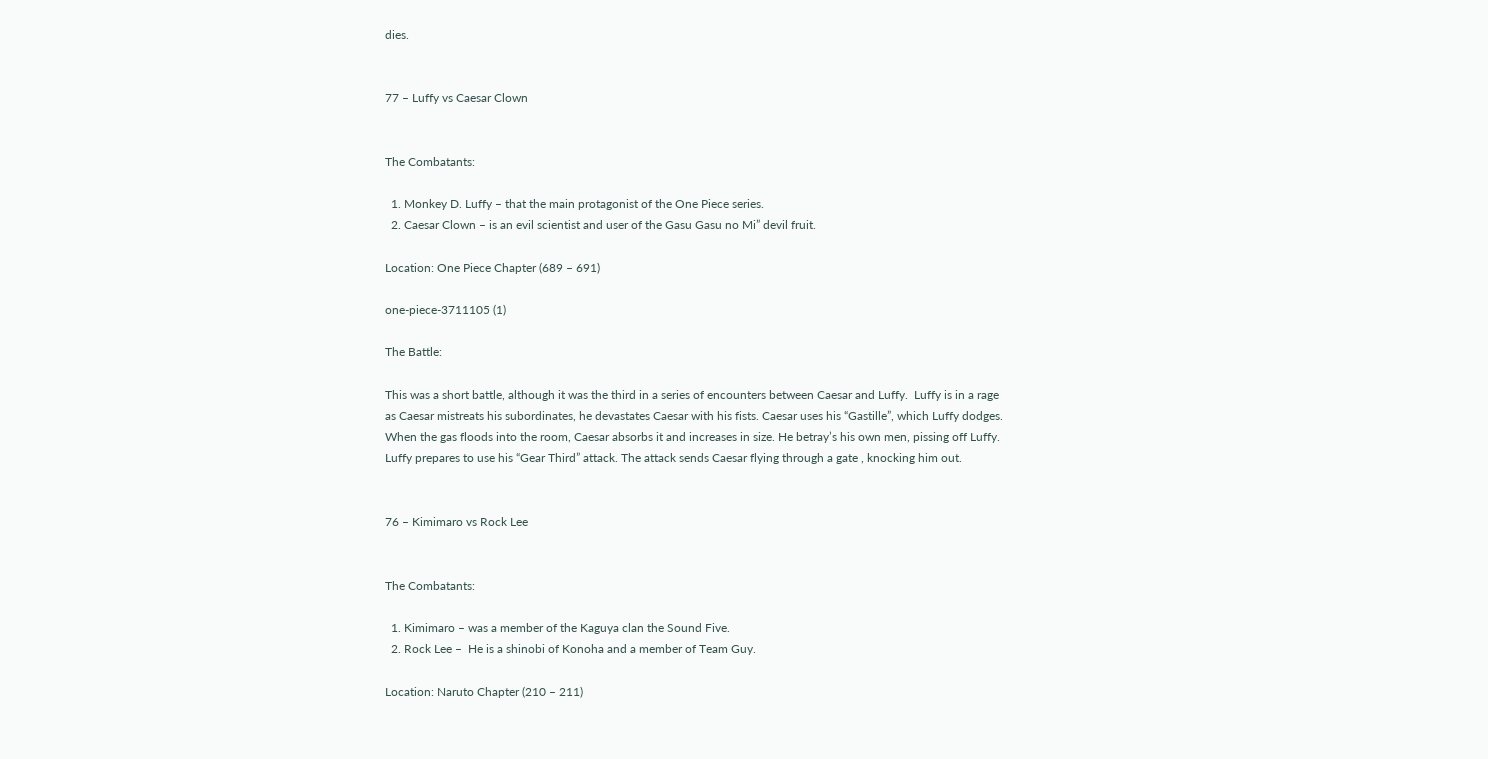dies.


77 – Luffy vs Caesar Clown


The Combatants:

  1. Monkey D. Luffy – that the main protagonist of the One Piece series.
  2. Caesar Clown – is an evil scientist and user of the Gasu Gasu no Mi” devil fruit.

Location: One Piece Chapter (689 – 691)

one-piece-3711105 (1)

The Battle:

This was a short battle, although it was the third in a series of encounters between Caesar and Luffy.  Luffy is in a rage as Caesar mistreats his subordinates, he devastates Caesar with his fists. Caesar uses his “Gastille”, which Luffy dodges. When the gas floods into the room, Caesar absorbs it and increases in size. He betray’s his own men, pissing off Luffy. Luffy prepares to use his “Gear Third” attack. The attack sends Caesar flying through a gate , knocking him out.


76 – Kimimaro vs Rock Lee


The Combatants:

  1. Kimimaro – was a member of the Kaguya clan the Sound Five.
  2. Rock Lee –  He is a shinobi of Konoha and a member of Team Guy.

Location: Naruto Chapter (210 – 211)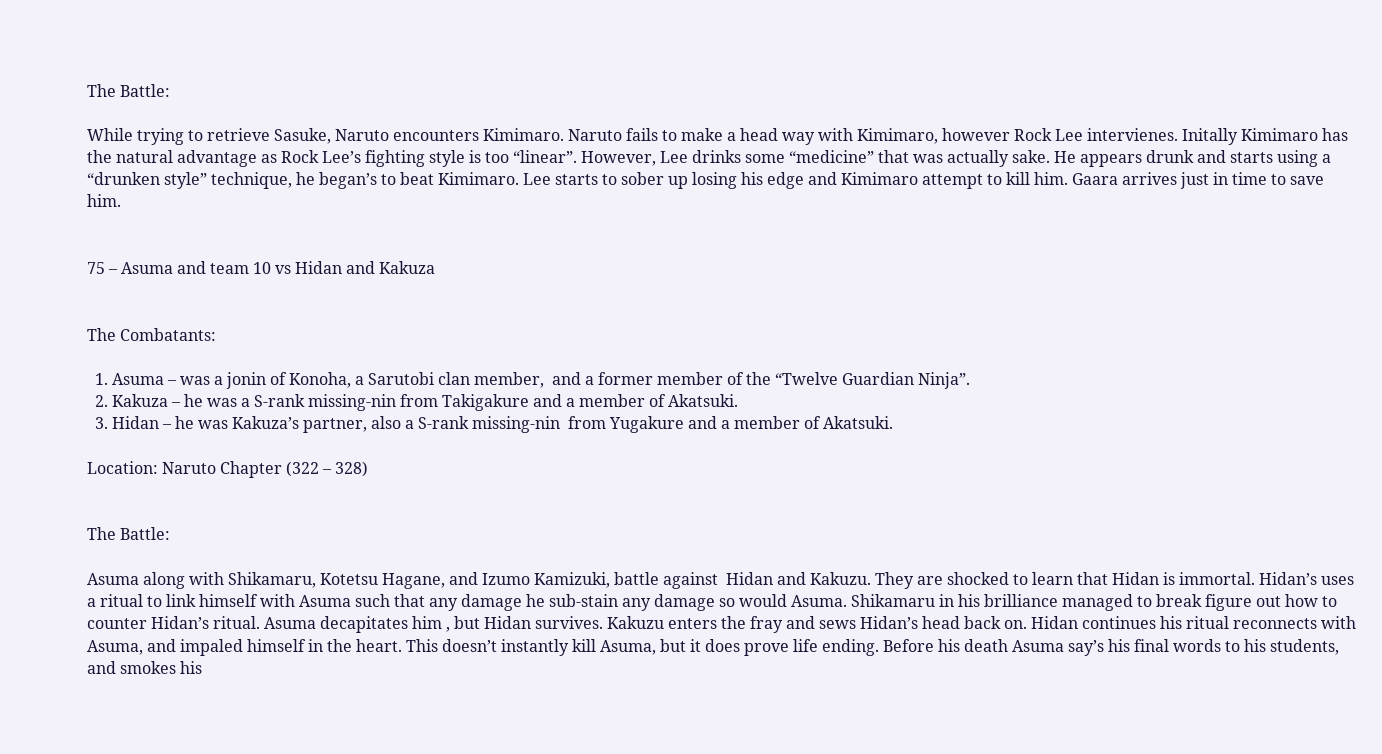The Battle:

While trying to retrieve Sasuke, Naruto encounters Kimimaro. Naruto fails to make a head way with Kimimaro, however Rock Lee intervienes. Initally Kimimaro has the natural advantage as Rock Lee’s fighting style is too “linear”. However, Lee drinks some “medicine” that was actually sake. He appears drunk and starts using a “drunken style” technique, he began’s to beat Kimimaro. Lee starts to sober up losing his edge and Kimimaro attempt to kill him. Gaara arrives just in time to save him.


75 – Asuma and team 10 vs Hidan and Kakuza


The Combatants:

  1. Asuma – was a jonin of Konoha, a Sarutobi clan member,  and a former member of the “Twelve Guardian Ninja”.
  2. Kakuza – he was a S-rank missing-nin from Takigakure and a member of Akatsuki.
  3. Hidan – he was Kakuza’s partner, also a S-rank missing-nin  from Yugakure and a member of Akatsuki.

Location: Naruto Chapter (322 – 328)


The Battle:

Asuma along with Shikamaru, Kotetsu Hagane, and Izumo Kamizuki, battle against  Hidan and Kakuzu. They are shocked to learn that Hidan is immortal. Hidan’s uses a ritual to link himself with Asuma such that any damage he sub-stain any damage so would Asuma. Shikamaru in his brilliance managed to break figure out how to counter Hidan’s ritual. Asuma decapitates him , but Hidan survives. Kakuzu enters the fray and sews Hidan’s head back on. Hidan continues his ritual reconnects with Asuma, and impaled himself in the heart. This doesn’t instantly kill Asuma, but it does prove life ending. Before his death Asuma say’s his final words to his students, and smokes his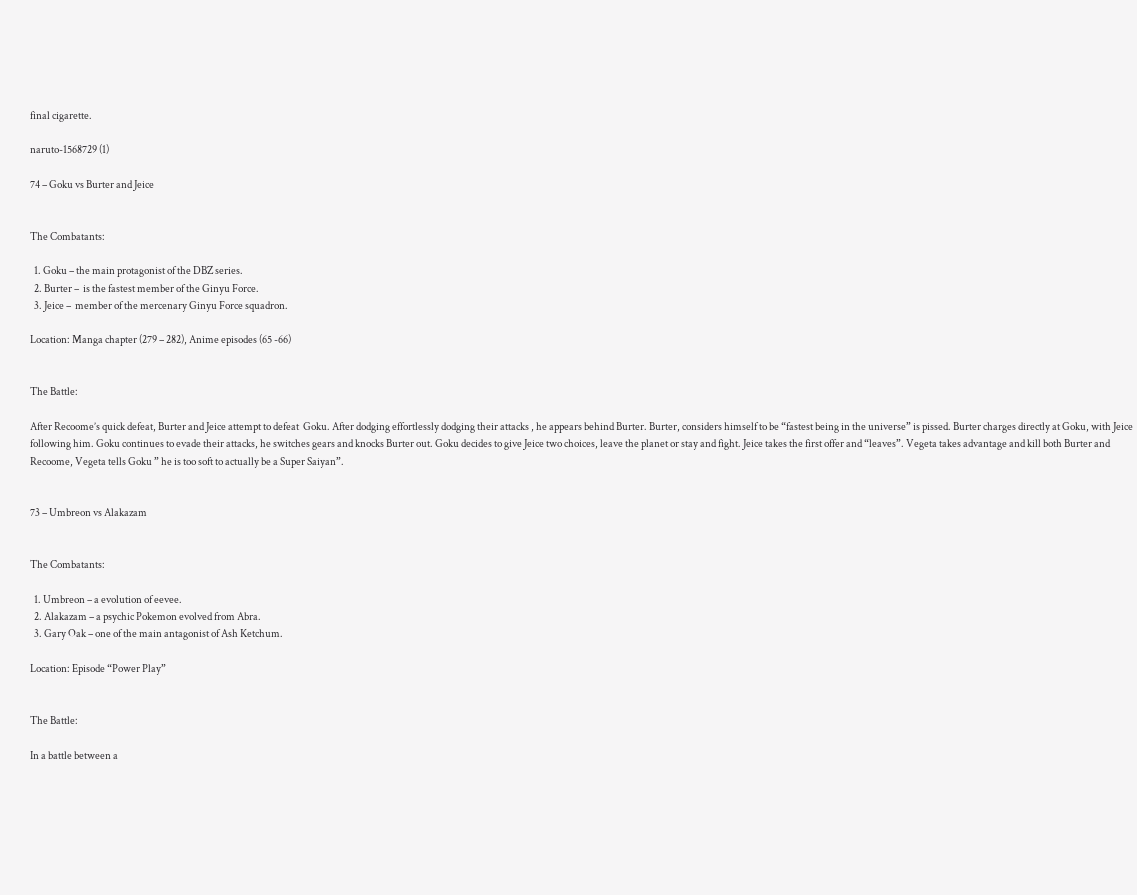final cigarette.

naruto-1568729 (1)

74 – Goku vs Burter and Jeice


The Combatants:

  1. Goku – the main protagonist of the DBZ series.
  2. Burter –  is the fastest member of the Ginyu Force.
  3. Jeice –  member of the mercenary Ginyu Force squadron.

Location: Manga chapter (279 – 282), Anime episodes (65 -66)


The Battle:

After Recoome’s quick defeat, Burter and Jeice attempt to defeat  Goku. After dodging effortlessly dodging their attacks , he appears behind Burter. Burter, considers himself to be “fastest being in the universe” is pissed. Burter charges directly at Goku, with Jeice following him. Goku continues to evade their attacks, he switches gears and knocks Burter out. Goku decides to give Jeice two choices, leave the planet or stay and fight. Jeice takes the first offer and “leaves”. Vegeta takes advantage and kill both Burter and Recoome, Vegeta tells Goku ” he is too soft to actually be a Super Saiyan”.


73 – Umbreon vs Alakazam


The Combatants:

  1. Umbreon – a evolution of eevee.
  2. Alakazam – a psychic Pokemon evolved from Abra.
  3. Gary Oak – one of the main antagonist of Ash Ketchum.

Location: Episode “Power Play”


The Battle:

In a battle between a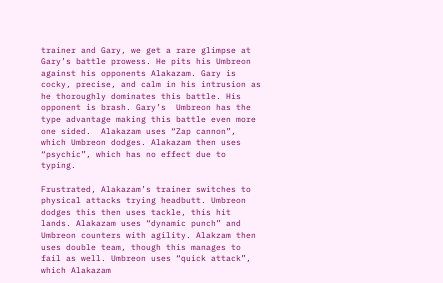trainer and Gary, we get a rare glimpse at Gary’s battle prowess. He pits his Umbreon against his opponents Alakazam. Gary is cocky, precise, and calm in his intrusion as he thoroughly dominates this battle. His opponent is brash. Gary’s  Umbreon has the type advantage making this battle even more one sided.  Alakazam uses “Zap cannon”, which Umbreon dodges. Alakazam then uses “psychic”, which has no effect due to typing.

Frustrated, Alakazam’s trainer switches to physical attacks trying headbutt. Umbreon dodges this then uses tackle, this hit lands. Alakazam uses “dynamic punch” and Umbreon counters with agility. Alakzam then uses double team, though this manages to fail as well. Umbreon uses “quick attack”, which Alakazam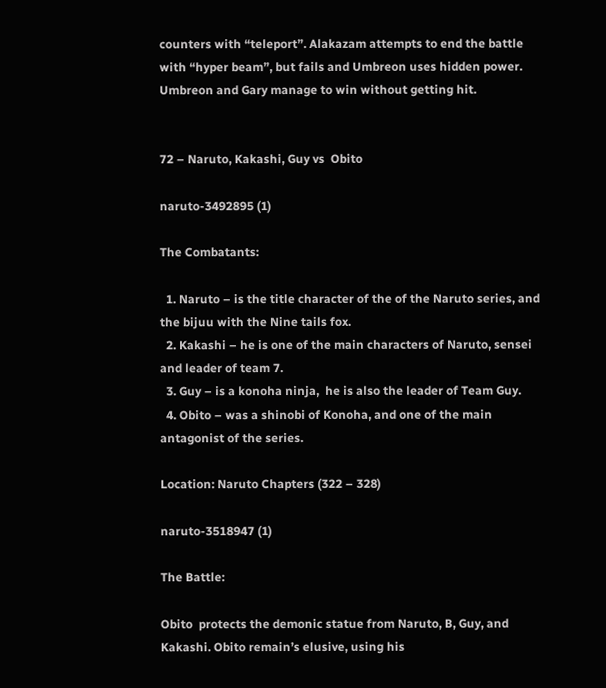counters with “teleport”. Alakazam attempts to end the battle with “hyper beam”, but fails and Umbreon uses hidden power. Umbreon and Gary manage to win without getting hit.


72 – Naruto, Kakashi, Guy vs  Obito

naruto-3492895 (1)

The Combatants:

  1. Naruto – is the title character of the of the Naruto series, and the bijuu with the Nine tails fox.
  2. Kakashi – he is one of the main characters of Naruto, sensei and leader of team 7.
  3. Guy – is a konoha ninja,  he is also the leader of Team Guy.
  4. Obito – was a shinobi of Konoha, and one of the main antagonist of the series.

Location: Naruto Chapters (322 – 328)

naruto-3518947 (1)

The Battle:

Obito  protects the demonic statue from Naruto, B, Guy, and Kakashi. Obito remain’s elusive, using his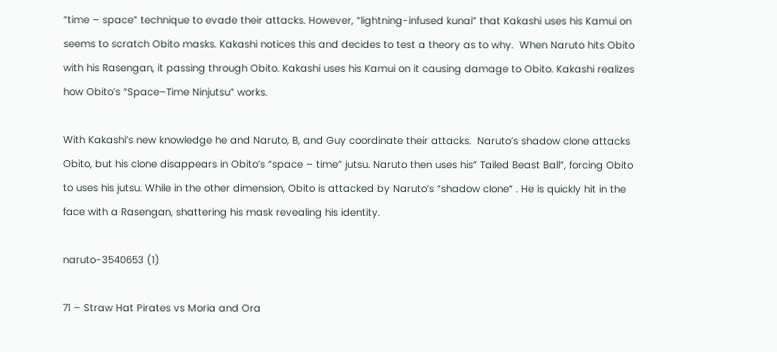“time – space” technique to evade their attacks. However, “lightning-infused kunai” that Kakashi uses his Kamui on seems to scratch Obito masks. Kakashi notices this and decides to test a theory as to why.  When Naruto hits Obito with his Rasengan, it passing through Obito. Kakashi uses his Kamui on it causing damage to Obito. Kakashi realizes how Obito’s “Space–Time Ninjutsu” works.

With Kakashi’s new knowledge he and Naruto, B, and Guy coordinate their attacks.  Naruto’s shadow clone attacks Obito, but his clone disappears in Obito’s “space – time” jutsu. Naruto then uses his” Tailed Beast Ball”, forcing Obito to uses his jutsu. While in the other dimension, Obito is attacked by Naruto’s “shadow clone” . He is quickly hit in the face with a Rasengan, shattering his mask revealing his identity.

naruto-3540653 (1)

71 – Straw Hat Pirates vs Moria and Ora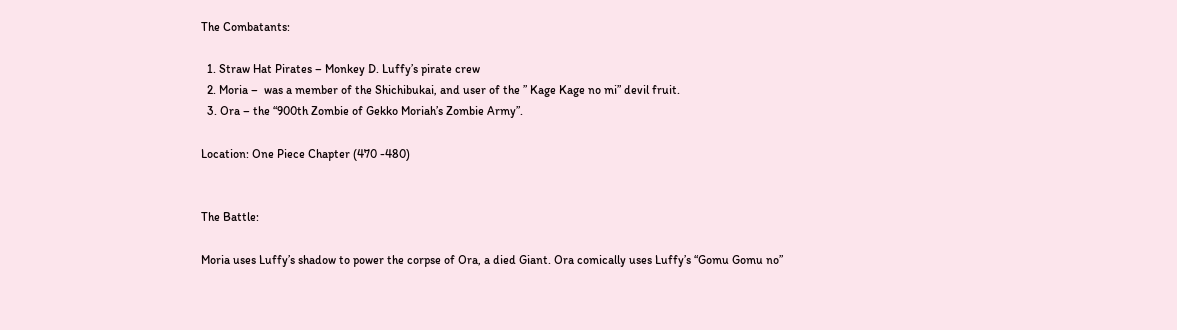The Combatants:

  1. Straw Hat Pirates – Monkey D. Luffy’s pirate crew
  2. Moria –  was a member of the Shichibukai, and user of the ” Kage Kage no mi” devil fruit.
  3. Ora – the “900th Zombie of Gekko Moriah’s Zombie Army”.

Location: One Piece Chapter (470 -480)


The Battle:

Moria uses Luffy’s shadow to power the corpse of Ora, a died Giant. Ora comically uses Luffy’s “Gomu Gomu no”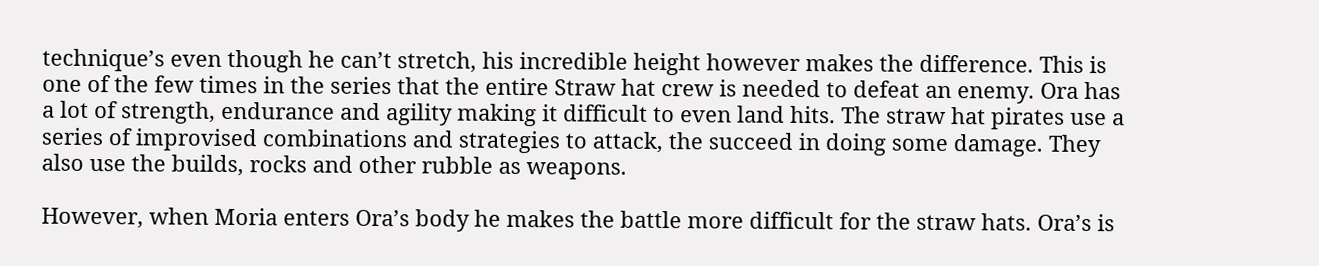technique’s even though he can’t stretch, his incredible height however makes the difference. This is one of the few times in the series that the entire Straw hat crew is needed to defeat an enemy. Ora has a lot of strength, endurance and agility making it difficult to even land hits. The straw hat pirates use a series of improvised combinations and strategies to attack, the succeed in doing some damage. They also use the builds, rocks and other rubble as weapons.

However, when Moria enters Ora’s body he makes the battle more difficult for the straw hats. Ora’s is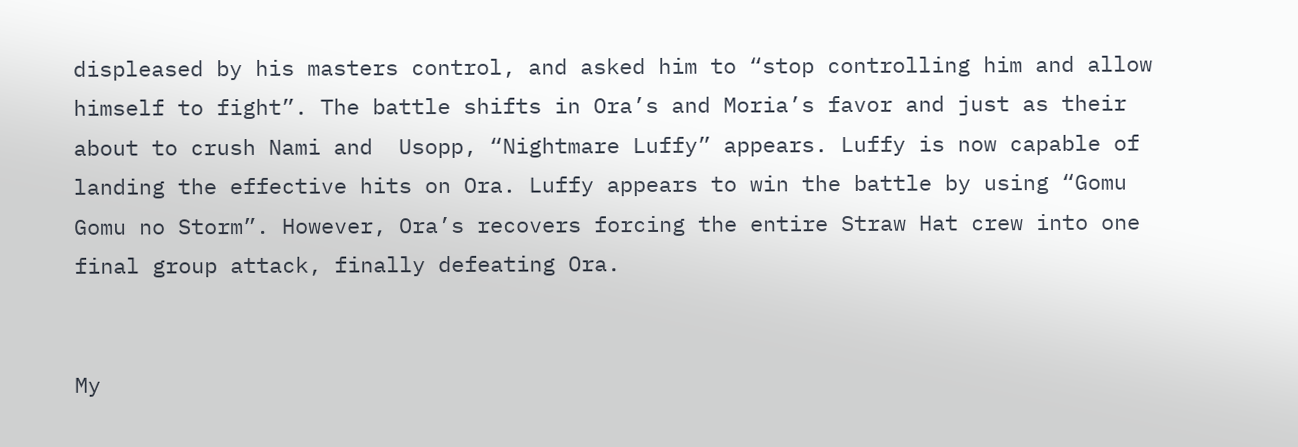displeased by his masters control, and asked him to “stop controlling him and allow himself to fight”. The battle shifts in Ora’s and Moria’s favor and just as their about to crush Nami and  Usopp, “Nightmare Luffy” appears. Luffy is now capable of landing the effective hits on Ora. Luffy appears to win the battle by using “Gomu Gomu no Storm”. However, Ora’s recovers forcing the entire Straw Hat crew into one final group attack, finally defeating Ora.


My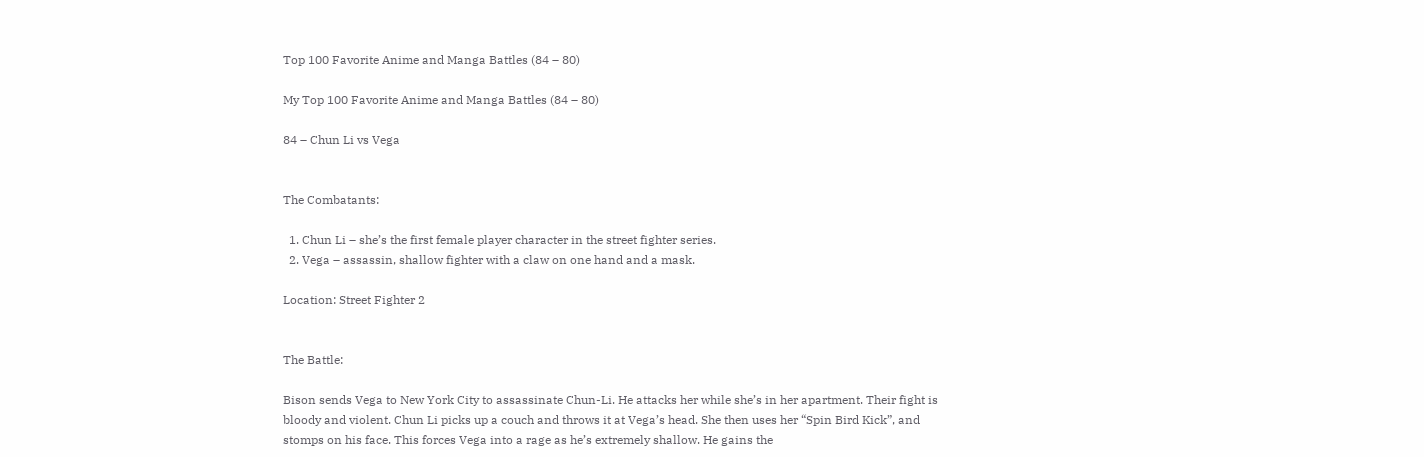Top 100 Favorite Anime and Manga Battles (84 – 80)

My Top 100 Favorite Anime and Manga Battles (84 – 80)

84 – Chun Li vs Vega


The Combatants:

  1. Chun Li – she’s the first female player character in the street fighter series.
  2. Vega – assassin, shallow fighter with a claw on one hand and a mask.

Location: Street Fighter 2


The Battle:

Bison sends Vega to New York City to assassinate Chun-Li. He attacks her while she’s in her apartment. Their fight is bloody and violent. Chun Li picks up a couch and throws it at Vega’s head. She then uses her “Spin Bird Kick”, and stomps on his face. This forces Vega into a rage as he’s extremely shallow. He gains the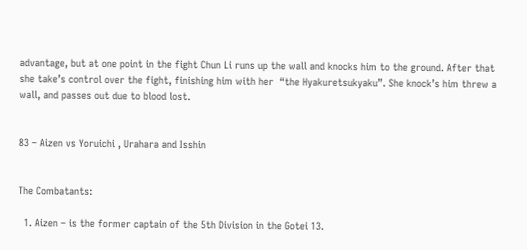advantage, but at one point in the fight Chun Li runs up the wall and knocks him to the ground. After that she take’s control over the fight, finishing him with her  “the Hyakuretsukyaku”. She knock’s him threw a wall, and passes out due to blood lost.


83 – Aizen vs Yoruichi , Urahara and Isshin


The Combatants:

  1. Aizen – is the former captain of the 5th Division in the Gotei 13.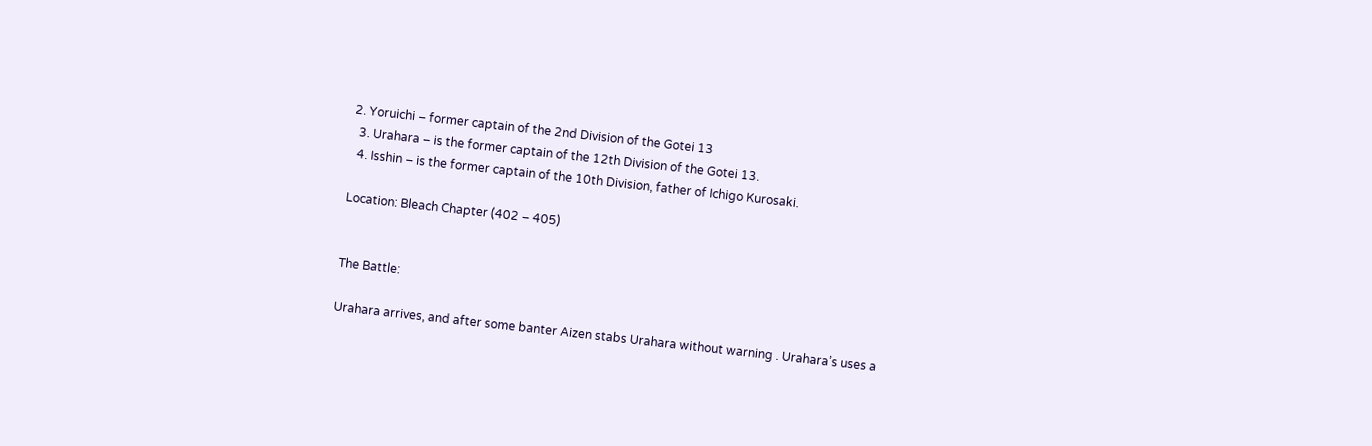2. Yoruichi – former captain of the 2nd Division of the Gotei 13
  3. Urahara – is the former captain of the 12th Division of the Gotei 13.
  4. Isshin – is the former captain of the 10th Division, father of Ichigo Kurosaki.

Location: Bleach Chapter (402 – 405)


The Battle:

Urahara arrives, and after some banter Aizen stabs Urahara without warning . Urahara’s uses a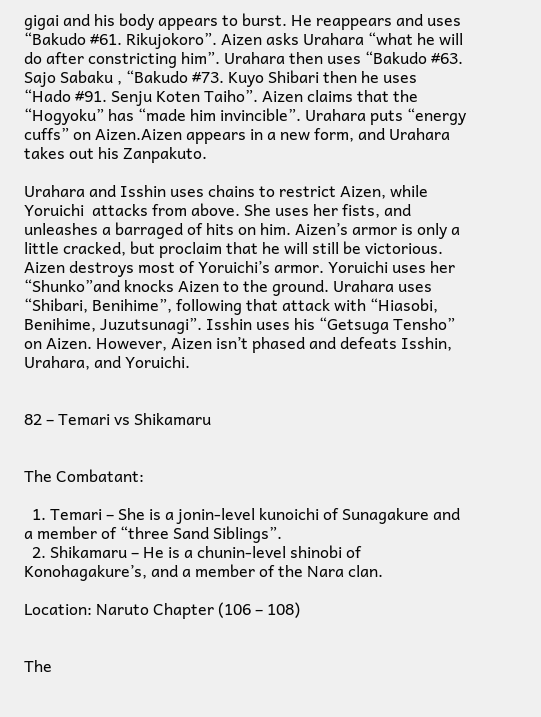gigai and his body appears to burst. He reappears and uses “Bakudo #61. Rikujokoro”. Aizen asks Urahara “what he will do after constricting him”. Urahara then uses “Bakudo #63. Sajo Sabaku , “Bakudo #73. Kuyo Shibari then he uses “Hado #91. Senju Koten Taiho”. Aizen claims that the “Hogyoku” has “made him invincible”. Urahara puts “energy cuffs” on Aizen.Aizen appears in a new form, and Urahara takes out his Zanpakuto.

Urahara and Isshin uses chains to restrict Aizen, while Yoruichi  attacks from above. She uses her fists, and unleashes a barraged of hits on him. Aizen’s armor is only a little cracked, but proclaim that he will still be victorious. Aizen destroys most of Yoruichi’s armor. Yoruichi uses her “Shunko”and knocks Aizen to the ground. Urahara uses “Shibari, Benihime”, following that attack with “Hiasobi, Benihime, Juzutsunagi”. Isshin uses his “Getsuga Tensho” on Aizen. However, Aizen isn’t phased and defeats Isshin, Urahara, and Yoruichi.


82 – Temari vs Shikamaru


The Combatant:

  1. Temari – She is a jonin-level kunoichi of Sunagakure and a member of “three Sand Siblings”.
  2. Shikamaru – He is a chunin-level shinobi of Konohagakure’s, and a member of the Nara clan.

Location: Naruto Chapter (106 – 108)


The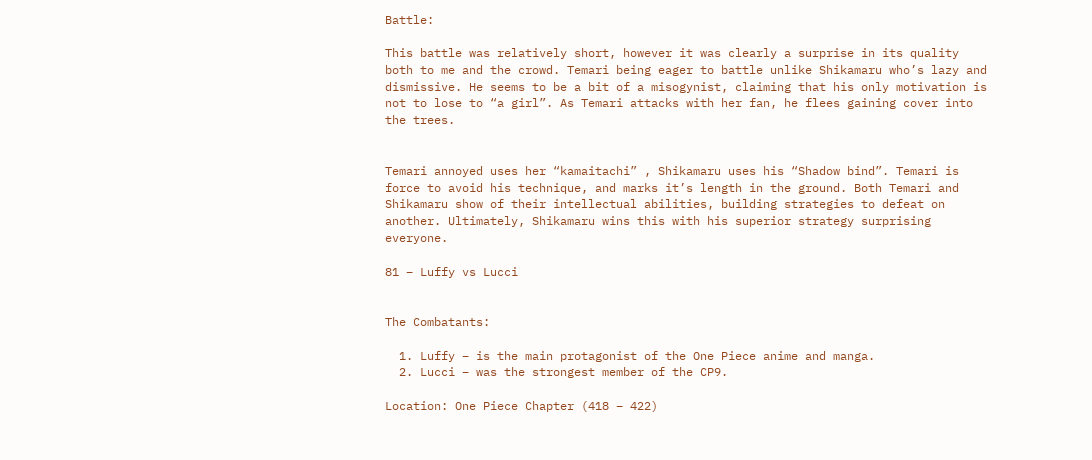Battle:

This battle was relatively short, however it was clearly a surprise in its quality both to me and the crowd. Temari being eager to battle unlike Shikamaru who’s lazy and dismissive. He seems to be a bit of a misogynist, claiming that his only motivation is not to lose to “a girl”. As Temari attacks with her fan, he flees gaining cover into the trees.


Temari annoyed uses her “kamaitachi” , Shikamaru uses his “Shadow bind”. Temari is force to avoid his technique, and marks it’s length in the ground. Both Temari and Shikamaru show of their intellectual abilities, building strategies to defeat on another. Ultimately, Shikamaru wins this with his superior strategy surprising everyone.

81 – Luffy vs Lucci


The Combatants:

  1. Luffy – is the main protagonist of the One Piece anime and manga.
  2. Lucci – was the strongest member of the CP9.

Location: One Piece Chapter (418 – 422)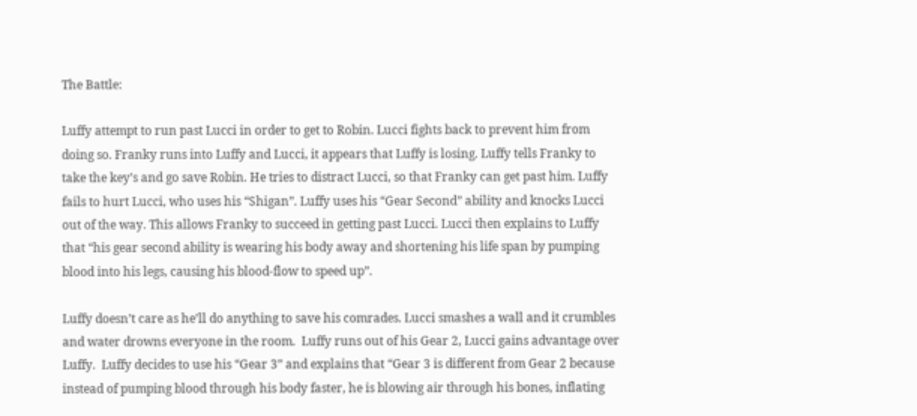The Battle:

Luffy attempt to run past Lucci in order to get to Robin. Lucci fights back to prevent him from doing so. Franky runs into Luffy and Lucci, it appears that Luffy is losing. Luffy tells Franky to take the key’s and go save Robin. He tries to distract Lucci, so that Franky can get past him. Luffy fails to hurt Lucci, who uses his “Shigan”. Luffy uses his “Gear Second” ability and knocks Lucci out of the way. This allows Franky to succeed in getting past Lucci. Lucci then explains to Luffy that “his gear second ability is wearing his body away and shortening his life span by pumping blood into his legs, causing his blood-flow to speed up”.

Luffy doesn’t care as he’ll do anything to save his comrades. Lucci smashes a wall and it crumbles and water drowns everyone in the room.  Luffy runs out of his Gear 2, Lucci gains advantage over Luffy.  Luffy decides to use his “Gear 3” and explains that “Gear 3 is different from Gear 2 because instead of pumping blood through his body faster, he is blowing air through his bones, inflating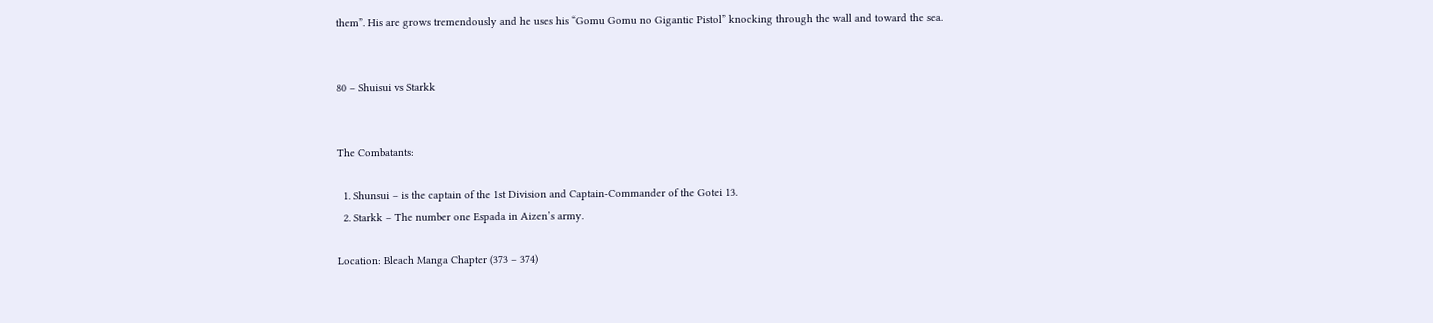them”. His are grows tremendously and he uses his “Gomu Gomu no Gigantic Pistol” knocking through the wall and toward the sea.


80 – Shuisui vs Starkk


The Combatants:

  1. Shunsui – is the captain of the 1st Division and Captain-Commander of the Gotei 13.
  2. Starkk – The number one Espada in Aizen’s army.

Location: Bleach Manga Chapter (373 – 374)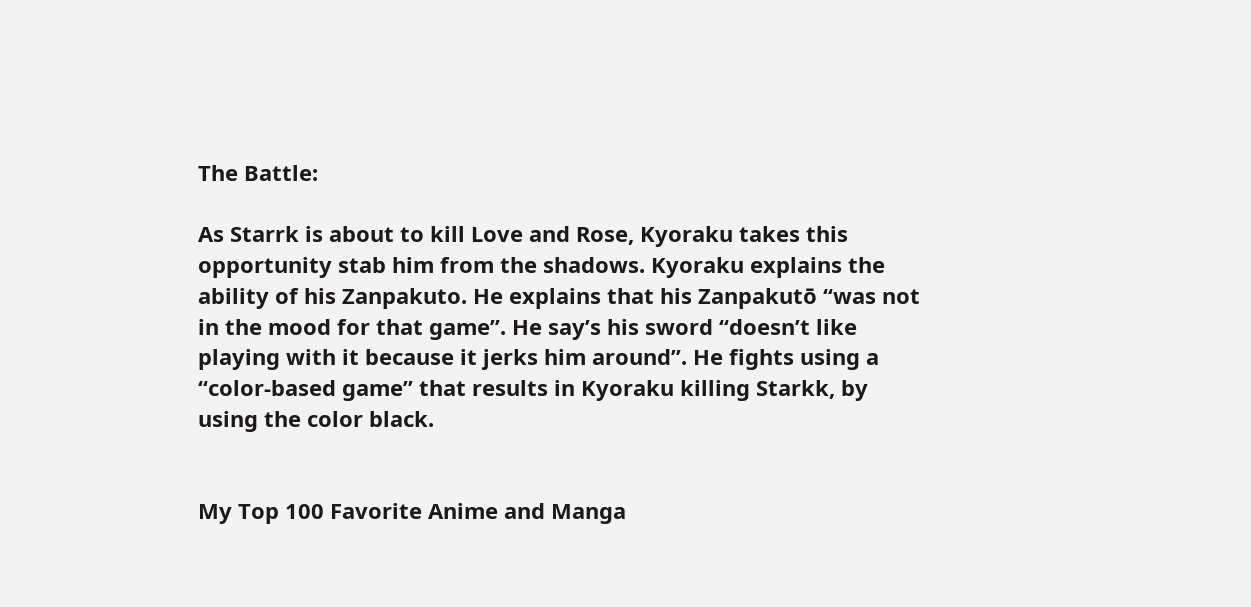The Battle:

As Starrk is about to kill Love and Rose, Kyoraku takes this opportunity stab him from the shadows. Kyoraku explains the ability of his Zanpakuto. He explains that his Zanpakutō “was not in the mood for that game”. He say’s his sword “doesn’t like playing with it because it jerks him around”. He fights using a “color-based game” that results in Kyoraku killing Starkk, by using the color black.


My Top 100 Favorite Anime and Manga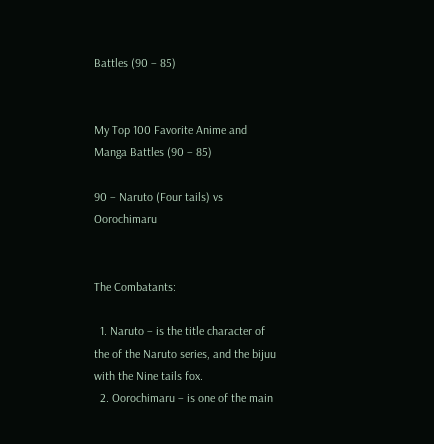Battles (90 – 85)


My Top 100 Favorite Anime and Manga Battles (90 – 85)

90 – Naruto (Four tails) vs Oorochimaru


The Combatants:

  1. Naruto – is the title character of the of the Naruto series, and the bijuu with the Nine tails fox.
  2. Oorochimaru – is one of the main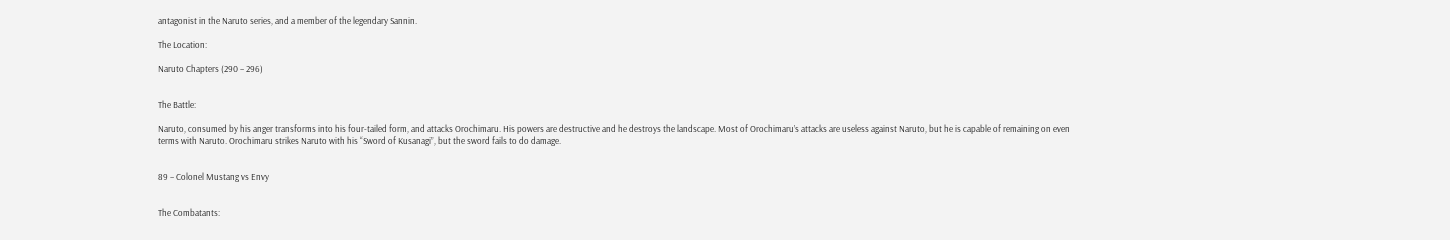antagonist in the Naruto series, and a member of the legendary Sannin.

The Location:

Naruto Chapters (290 – 296)


The Battle:

Naruto, consumed by his anger transforms into his four-tailed form, and attacks Orochimaru. His powers are destructive and he destroys the landscape. Most of Orochimaru’s attacks are useless against Naruto, but he is capable of remaining on even terms with Naruto. Orochimaru strikes Naruto with his “Sword of Kusanagi”, but the sword fails to do damage.


89 – Colonel Mustang vs Envy


The Combatants: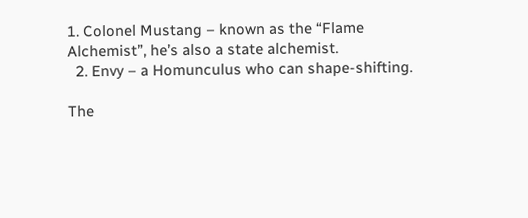1. Colonel Mustang – known as the “Flame Alchemist”, he’s also a state alchemist.
  2. Envy – a Homunculus who can shape-shifting.

The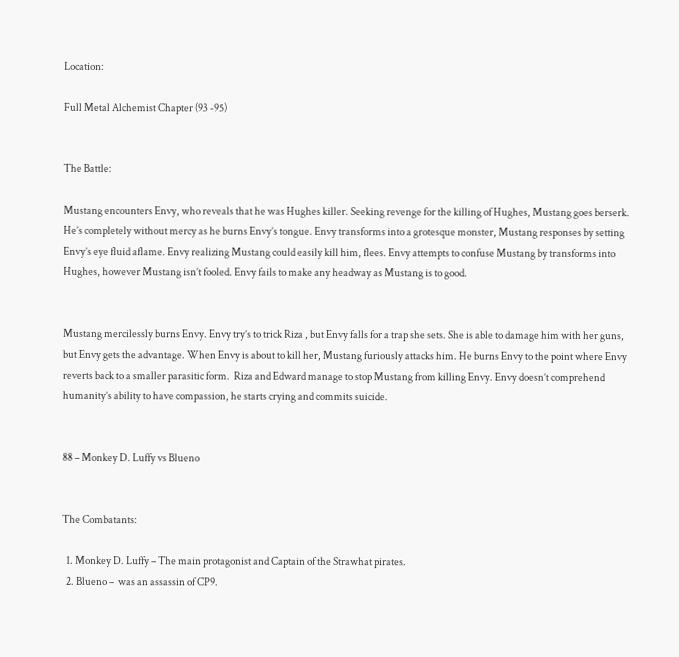Location:

Full Metal Alchemist Chapter (93 -95)


The Battle:

Mustang encounters Envy, who reveals that he was Hughes killer. Seeking revenge for the killing of Hughes, Mustang goes berserk. He’s completely without mercy as he burns Envy’s tongue. Envy transforms into a grotesque monster, Mustang responses by setting Envy’s eye fluid aflame. Envy realizing Mustang could easily kill him, flees. Envy attempts to confuse Mustang by transforms into Hughes, however Mustang isn’t fooled. Envy fails to make any headway as Mustang is to good.


Mustang mercilessly burns Envy. Envy try’s to trick Riza , but Envy falls for a trap she sets. She is able to damage him with her guns, but Envy gets the advantage. When Envy is about to kill her, Mustang furiously attacks him. He burns Envy to the point where Envy reverts back to a smaller parasitic form.  Riza and Edward manage to stop Mustang from killing Envy. Envy doesn’t comprehend humanity’s ability to have compassion, he starts crying and commits suicide.


88 – Monkey D. Luffy vs Blueno


The Combatants:

  1. Monkey D. Luffy – The main protagonist and Captain of the Strawhat pirates.
  2. Blueno –  was an assassin of CP9.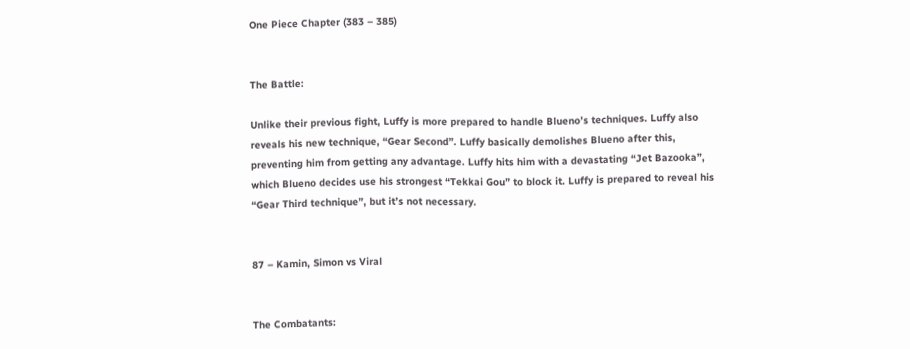One Piece Chapter (383 – 385)


The Battle:

Unlike their previous fight, Luffy is more prepared to handle Blueno’s techniques. Luffy also reveals his new technique, “Gear Second”. Luffy basically demolishes Blueno after this, preventing him from getting any advantage. Luffy hits him with a devastating “Jet Bazooka”, which Blueno decides use his strongest “Tekkai Gou” to block it. Luffy is prepared to reveal his “Gear Third technique”, but it’s not necessary.


87 – Kamin, Simon vs Viral


The Combatants: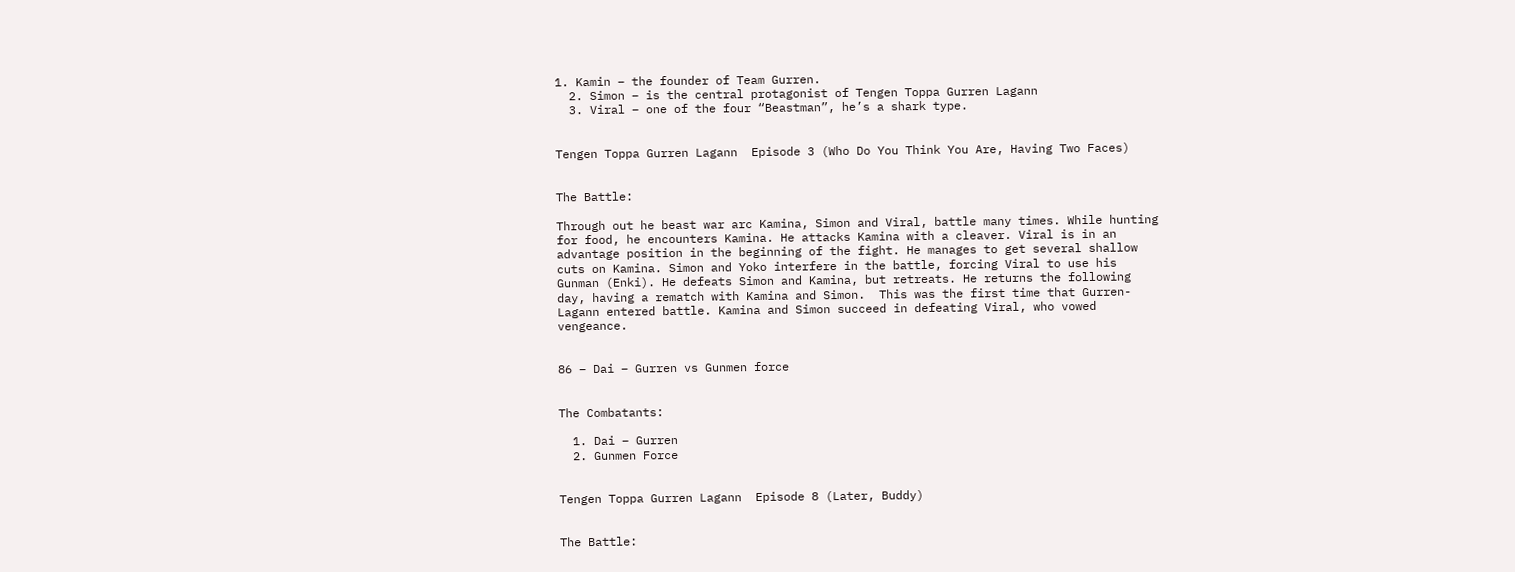1. Kamin – the founder of Team Gurren.
  2. Simon – is the central protagonist of Tengen Toppa Gurren Lagann
  3. Viral – one of the four “Beastman”, he’s a shark type.


Tengen Toppa Gurren Lagann  Episode 3 (Who Do You Think You Are, Having Two Faces)


The Battle:

Through out he beast war arc Kamina, Simon and Viral, battle many times. While hunting for food, he encounters Kamina. He attacks Kamina with a cleaver. Viral is in an advantage position in the beginning of the fight. He manages to get several shallow cuts on Kamina. Simon and Yoko interfere in the battle, forcing Viral to use his Gunman (Enki). He defeats Simon and Kamina, but retreats. He returns the following day, having a rematch with Kamina and Simon.  This was the first time that Gurren-Lagann entered battle. Kamina and Simon succeed in defeating Viral, who vowed vengeance.


86 – Dai – Gurren vs Gunmen force


The Combatants:

  1. Dai – Gurren
  2. Gunmen Force


Tengen Toppa Gurren Lagann  Episode 8 (Later, Buddy)


The Battle: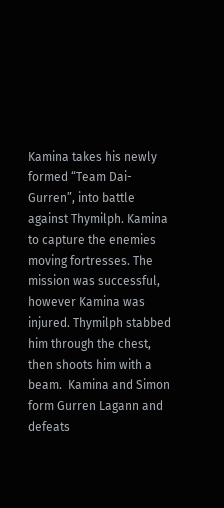Kamina takes his newly formed “Team Dai-Gurren”, into battle against Thymilph. Kamina to capture the enemies moving fortresses. The mission was successful, however Kamina was injured. Thymilph stabbed him through the chest, then shoots him with a beam.  Kamina and Simon form Gurren Lagann and defeats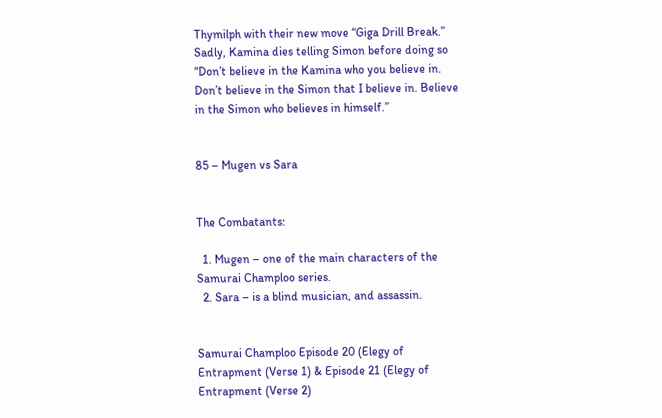Thymilph with their new move “Giga Drill Break.” Sadly, Kamina dies telling Simon before doing so “Don’t believe in the Kamina who you believe in. Don’t believe in the Simon that I believe in. Believe in the Simon who believes in himself.”


85 – Mugen vs Sara


The Combatants:

  1. Mugen – one of the main characters of the Samurai Champloo series.
  2. Sara – is a blind musician, and assassin.


Samurai Champloo Episode 20 (Elegy of Entrapment (Verse 1) & Episode 21 (Elegy of Entrapment (Verse 2)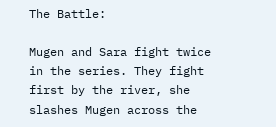The Battle:

Mugen and Sara fight twice in the series. They fight first by the river, she slashes Mugen across the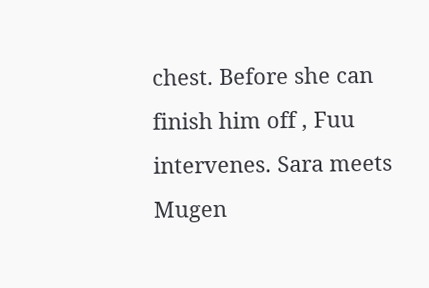chest. Before she can finish him off , Fuu intervenes. Sara meets Mugen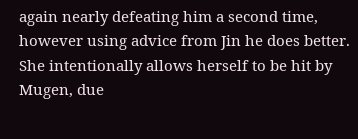again nearly defeating him a second time, however using advice from Jin he does better. She intentionally allows herself to be hit by Mugen, due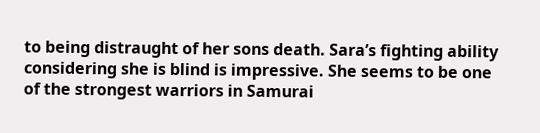to being distraught of her sons death. Sara’s fighting ability considering she is blind is impressive. She seems to be one of the strongest warriors in Samurai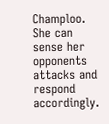Champloo. She can sense her opponents attacks and respond accordingly.